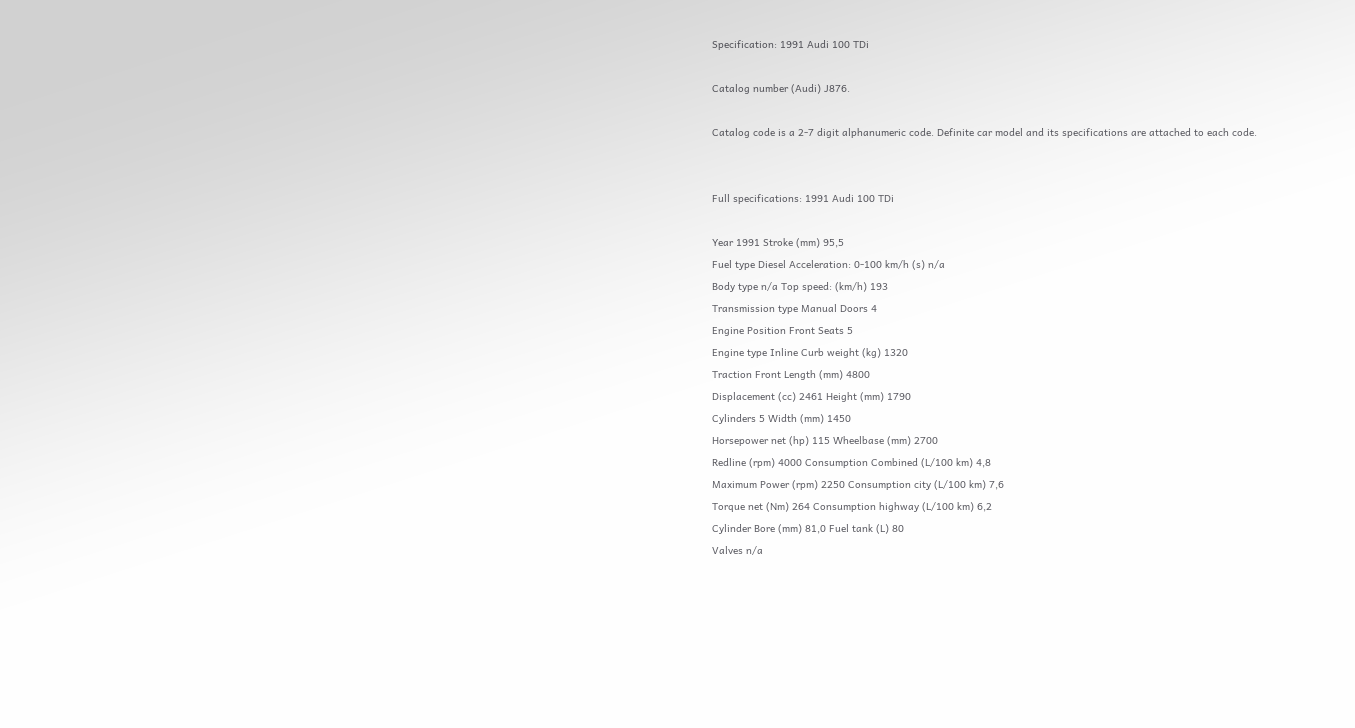Specification: 1991 Audi 100 TDi

Catalog number (Audi) J876.

Catalog code is a 2-7 digit alphanumeric code. Definite car model and its specifications are attached to each code.


Full specifications: 1991 Audi 100 TDi

Year 1991 Stroke (mm) 95,5
Fuel type Diesel Acceleration: 0-100 km/h (s) n/a
Body type n/a Top speed: (km/h) 193
Transmission type Manual Doors 4
Engine Position Front Seats 5
Engine type Inline Curb weight (kg) 1320
Traction Front Length (mm) 4800
Displacement (cc) 2461 Height (mm) 1790
Cylinders 5 Width (mm) 1450
Horsepower net (hp) 115 Wheelbase (mm) 2700
Redline (rpm) 4000 Consumption Combined (L/100 km) 4,8
Maximum Power (rpm) 2250 Consumption city (L/100 km) 7,6
Torque net (Nm) 264 Consumption highway (L/100 km) 6,2
Cylinder Bore (mm) 81,0 Fuel tank (L) 80
Valves n/a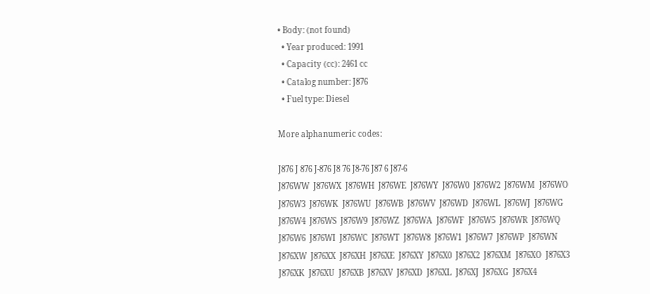• Body: (not found)
  • Year produced: 1991
  • Capacity (cc): 2461 cc
  • Catalog number: J876
  • Fuel type: Diesel

More alphanumeric codes:

J876 J 876 J-876 J8 76 J8-76 J87 6 J87-6
J876WW  J876WX  J876WH  J876WE  J876WY  J876W0  J876W2  J876WM  J876WO  J876W3  J876WK  J876WU  J876WB  J876WV  J876WD  J876WL  J876WJ  J876WG  J876W4  J876WS  J876W9  J876WZ  J876WA  J876WF  J876W5  J876WR  J876WQ  J876W6  J876WI  J876WC  J876WT  J876W8  J876W1  J876W7  J876WP  J876WN
J876XW  J876XX  J876XH  J876XE  J876XY  J876X0  J876X2  J876XM  J876XO  J876X3  J876XK  J876XU  J876XB  J876XV  J876XD  J876XL  J876XJ  J876XG  J876X4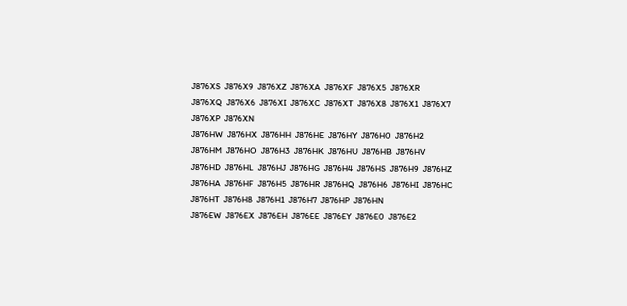J876XS  J876X9  J876XZ  J876XA  J876XF  J876X5  J876XR  J876XQ  J876X6  J876XI  J876XC  J876XT  J876X8  J876X1  J876X7  J876XP  J876XN
J876HW  J876HX  J876HH  J876HE  J876HY  J876H0  J876H2  J876HM  J876HO  J876H3  J876HK  J876HU  J876HB  J876HV  J876HD  J876HL  J876HJ  J876HG  J876H4  J876HS  J876H9  J876HZ  J876HA  J876HF  J876H5  J876HR  J876HQ  J876H6  J876HI  J876HC  J876HT  J876H8  J876H1  J876H7  J876HP  J876HN
J876EW  J876EX  J876EH  J876EE  J876EY  J876E0  J876E2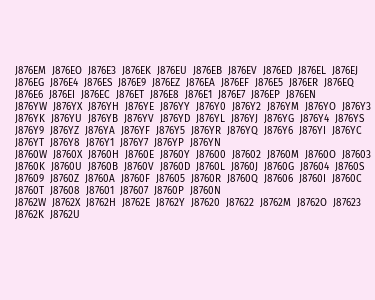J876EM  J876EO  J876E3  J876EK  J876EU  J876EB  J876EV  J876ED  J876EL  J876EJ  J876EG  J876E4  J876ES  J876E9  J876EZ  J876EA  J876EF  J876E5  J876ER  J876EQ  J876E6  J876EI  J876EC  J876ET  J876E8  J876E1  J876E7  J876EP  J876EN
J876YW  J876YX  J876YH  J876YE  J876YY  J876Y0  J876Y2  J876YM  J876YO  J876Y3  J876YK  J876YU  J876YB  J876YV  J876YD  J876YL  J876YJ  J876YG  J876Y4  J876YS  J876Y9  J876YZ  J876YA  J876YF  J876Y5  J876YR  J876YQ  J876Y6  J876YI  J876YC  J876YT  J876Y8  J876Y1  J876Y7  J876YP  J876YN
J8760W  J8760X  J8760H  J8760E  J8760Y  J87600  J87602  J8760M  J8760O  J87603  J8760K  J8760U  J8760B  J8760V  J8760D  J8760L  J8760J  J8760G  J87604  J8760S  J87609  J8760Z  J8760A  J8760F  J87605  J8760R  J8760Q  J87606  J8760I  J8760C  J8760T  J87608  J87601  J87607  J8760P  J8760N
J8762W  J8762X  J8762H  J8762E  J8762Y  J87620  J87622  J8762M  J8762O  J87623  J8762K  J8762U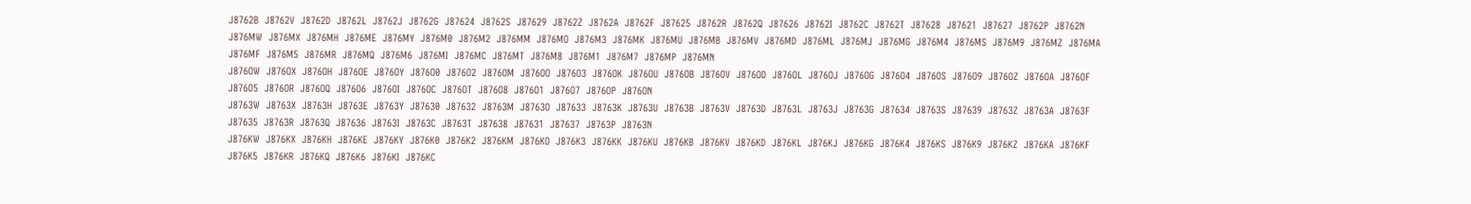J8762B  J8762V  J8762D  J8762L  J8762J  J8762G  J87624  J8762S  J87629  J8762Z  J8762A  J8762F  J87625  J8762R  J8762Q  J87626  J8762I  J8762C  J8762T  J87628  J87621  J87627  J8762P  J8762N
J876MW  J876MX  J876MH  J876ME  J876MY  J876M0  J876M2  J876MM  J876MO  J876M3  J876MK  J876MU  J876MB  J876MV  J876MD  J876ML  J876MJ  J876MG  J876M4  J876MS  J876M9  J876MZ  J876MA  J876MF  J876M5  J876MR  J876MQ  J876M6  J876MI  J876MC  J876MT  J876M8  J876M1  J876M7  J876MP  J876MN
J876OW  J876OX  J876OH  J876OE  J876OY  J876O0  J876O2  J876OM  J876OO  J876O3  J876OK  J876OU  J876OB  J876OV  J876OD  J876OL  J876OJ  J876OG  J876O4  J876OS  J876O9  J876OZ  J876OA  J876OF  J876O5  J876OR  J876OQ  J876O6  J876OI  J876OC  J876OT  J876O8  J876O1  J876O7  J876OP  J876ON
J8763W  J8763X  J8763H  J8763E  J8763Y  J87630  J87632  J8763M  J8763O  J87633  J8763K  J8763U  J8763B  J8763V  J8763D  J8763L  J8763J  J8763G  J87634  J8763S  J87639  J8763Z  J8763A  J8763F  J87635  J8763R  J8763Q  J87636  J8763I  J8763C  J8763T  J87638  J87631  J87637  J8763P  J8763N
J876KW  J876KX  J876KH  J876KE  J876KY  J876K0  J876K2  J876KM  J876KO  J876K3  J876KK  J876KU  J876KB  J876KV  J876KD  J876KL  J876KJ  J876KG  J876K4  J876KS  J876K9  J876KZ  J876KA  J876KF  J876K5  J876KR  J876KQ  J876K6  J876KI  J876KC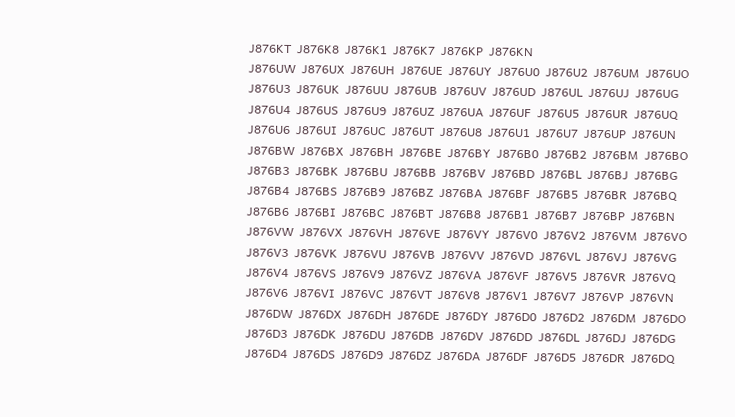J876KT  J876K8  J876K1  J876K7  J876KP  J876KN
J876UW  J876UX  J876UH  J876UE  J876UY  J876U0  J876U2  J876UM  J876UO  J876U3  J876UK  J876UU  J876UB  J876UV  J876UD  J876UL  J876UJ  J876UG  J876U4  J876US  J876U9  J876UZ  J876UA  J876UF  J876U5  J876UR  J876UQ  J876U6  J876UI  J876UC  J876UT  J876U8  J876U1  J876U7  J876UP  J876UN
J876BW  J876BX  J876BH  J876BE  J876BY  J876B0  J876B2  J876BM  J876BO  J876B3  J876BK  J876BU  J876BB  J876BV  J876BD  J876BL  J876BJ  J876BG  J876B4  J876BS  J876B9  J876BZ  J876BA  J876BF  J876B5  J876BR  J876BQ  J876B6  J876BI  J876BC  J876BT  J876B8  J876B1  J876B7  J876BP  J876BN
J876VW  J876VX  J876VH  J876VE  J876VY  J876V0  J876V2  J876VM  J876VO  J876V3  J876VK  J876VU  J876VB  J876VV  J876VD  J876VL  J876VJ  J876VG  J876V4  J876VS  J876V9  J876VZ  J876VA  J876VF  J876V5  J876VR  J876VQ  J876V6  J876VI  J876VC  J876VT  J876V8  J876V1  J876V7  J876VP  J876VN
J876DW  J876DX  J876DH  J876DE  J876DY  J876D0  J876D2  J876DM  J876DO  J876D3  J876DK  J876DU  J876DB  J876DV  J876DD  J876DL  J876DJ  J876DG  J876D4  J876DS  J876D9  J876DZ  J876DA  J876DF  J876D5  J876DR  J876DQ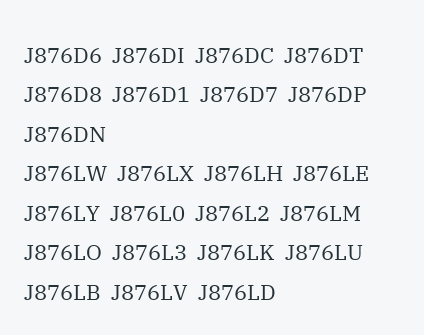J876D6  J876DI  J876DC  J876DT  J876D8  J876D1  J876D7  J876DP  J876DN
J876LW  J876LX  J876LH  J876LE  J876LY  J876L0  J876L2  J876LM  J876LO  J876L3  J876LK  J876LU  J876LB  J876LV  J876LD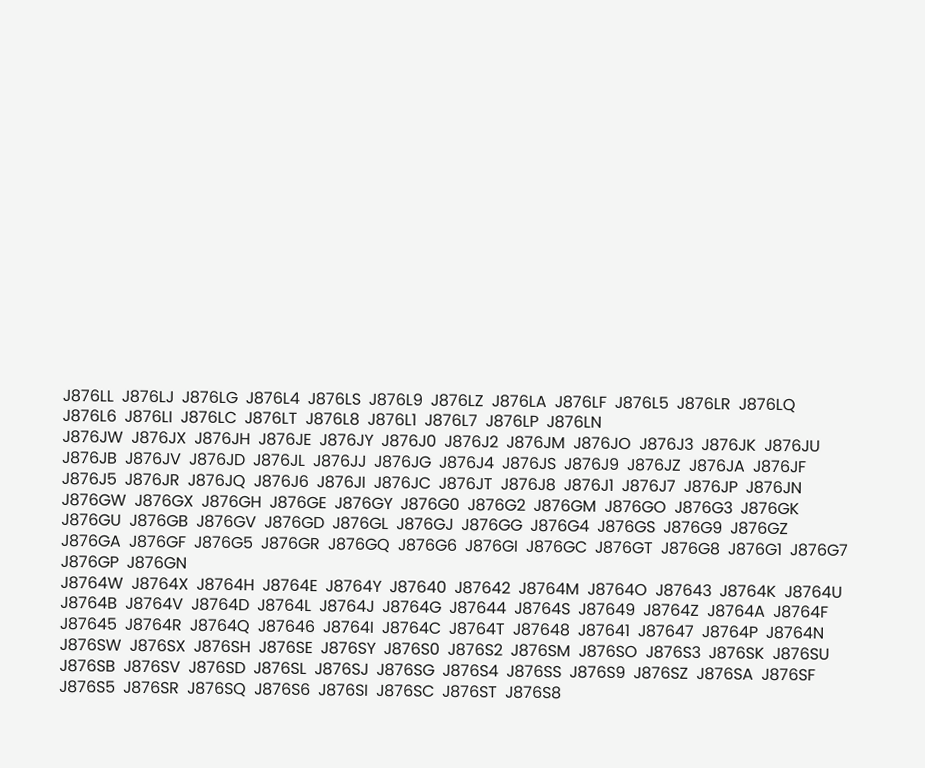J876LL  J876LJ  J876LG  J876L4  J876LS  J876L9  J876LZ  J876LA  J876LF  J876L5  J876LR  J876LQ  J876L6  J876LI  J876LC  J876LT  J876L8  J876L1  J876L7  J876LP  J876LN
J876JW  J876JX  J876JH  J876JE  J876JY  J876J0  J876J2  J876JM  J876JO  J876J3  J876JK  J876JU  J876JB  J876JV  J876JD  J876JL  J876JJ  J876JG  J876J4  J876JS  J876J9  J876JZ  J876JA  J876JF  J876J5  J876JR  J876JQ  J876J6  J876JI  J876JC  J876JT  J876J8  J876J1  J876J7  J876JP  J876JN
J876GW  J876GX  J876GH  J876GE  J876GY  J876G0  J876G2  J876GM  J876GO  J876G3  J876GK  J876GU  J876GB  J876GV  J876GD  J876GL  J876GJ  J876GG  J876G4  J876GS  J876G9  J876GZ  J876GA  J876GF  J876G5  J876GR  J876GQ  J876G6  J876GI  J876GC  J876GT  J876G8  J876G1  J876G7  J876GP  J876GN
J8764W  J8764X  J8764H  J8764E  J8764Y  J87640  J87642  J8764M  J8764O  J87643  J8764K  J8764U  J8764B  J8764V  J8764D  J8764L  J8764J  J8764G  J87644  J8764S  J87649  J8764Z  J8764A  J8764F  J87645  J8764R  J8764Q  J87646  J8764I  J8764C  J8764T  J87648  J87641  J87647  J8764P  J8764N
J876SW  J876SX  J876SH  J876SE  J876SY  J876S0  J876S2  J876SM  J876SO  J876S3  J876SK  J876SU  J876SB  J876SV  J876SD  J876SL  J876SJ  J876SG  J876S4  J876SS  J876S9  J876SZ  J876SA  J876SF  J876S5  J876SR  J876SQ  J876S6  J876SI  J876SC  J876ST  J876S8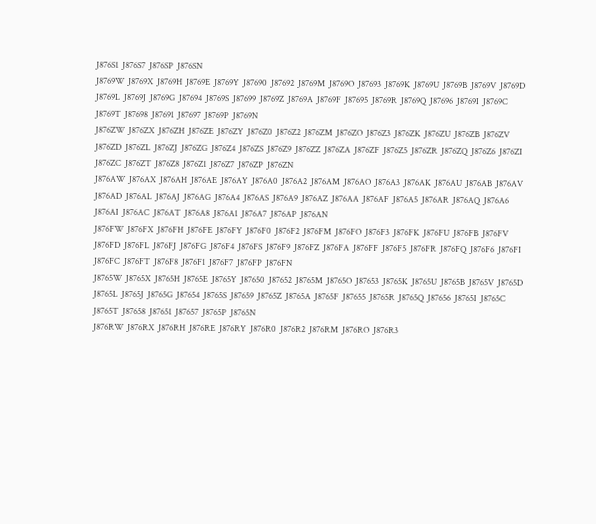J876S1  J876S7  J876SP  J876SN
J8769W  J8769X  J8769H  J8769E  J8769Y  J87690  J87692  J8769M  J8769O  J87693  J8769K  J8769U  J8769B  J8769V  J8769D  J8769L  J8769J  J8769G  J87694  J8769S  J87699  J8769Z  J8769A  J8769F  J87695  J8769R  J8769Q  J87696  J8769I  J8769C  J8769T  J87698  J87691  J87697  J8769P  J8769N
J876ZW  J876ZX  J876ZH  J876ZE  J876ZY  J876Z0  J876Z2  J876ZM  J876ZO  J876Z3  J876ZK  J876ZU  J876ZB  J876ZV  J876ZD  J876ZL  J876ZJ  J876ZG  J876Z4  J876ZS  J876Z9  J876ZZ  J876ZA  J876ZF  J876Z5  J876ZR  J876ZQ  J876Z6  J876ZI  J876ZC  J876ZT  J876Z8  J876Z1  J876Z7  J876ZP  J876ZN
J876AW  J876AX  J876AH  J876AE  J876AY  J876A0  J876A2  J876AM  J876AO  J876A3  J876AK  J876AU  J876AB  J876AV  J876AD  J876AL  J876AJ  J876AG  J876A4  J876AS  J876A9  J876AZ  J876AA  J876AF  J876A5  J876AR  J876AQ  J876A6  J876AI  J876AC  J876AT  J876A8  J876A1  J876A7  J876AP  J876AN
J876FW  J876FX  J876FH  J876FE  J876FY  J876F0  J876F2  J876FM  J876FO  J876F3  J876FK  J876FU  J876FB  J876FV  J876FD  J876FL  J876FJ  J876FG  J876F4  J876FS  J876F9  J876FZ  J876FA  J876FF  J876F5  J876FR  J876FQ  J876F6  J876FI  J876FC  J876FT  J876F8  J876F1  J876F7  J876FP  J876FN
J8765W  J8765X  J8765H  J8765E  J8765Y  J87650  J87652  J8765M  J8765O  J87653  J8765K  J8765U  J8765B  J8765V  J8765D  J8765L  J8765J  J8765G  J87654  J8765S  J87659  J8765Z  J8765A  J8765F  J87655  J8765R  J8765Q  J87656  J8765I  J8765C  J8765T  J87658  J87651  J87657  J8765P  J8765N
J876RW  J876RX  J876RH  J876RE  J876RY  J876R0  J876R2  J876RM  J876RO  J876R3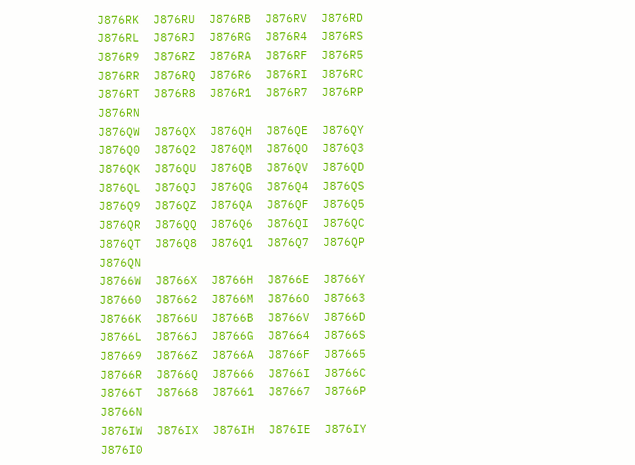J876RK  J876RU  J876RB  J876RV  J876RD  J876RL  J876RJ  J876RG  J876R4  J876RS  J876R9  J876RZ  J876RA  J876RF  J876R5  J876RR  J876RQ  J876R6  J876RI  J876RC  J876RT  J876R8  J876R1  J876R7  J876RP  J876RN
J876QW  J876QX  J876QH  J876QE  J876QY  J876Q0  J876Q2  J876QM  J876QO  J876Q3  J876QK  J876QU  J876QB  J876QV  J876QD  J876QL  J876QJ  J876QG  J876Q4  J876QS  J876Q9  J876QZ  J876QA  J876QF  J876Q5  J876QR  J876QQ  J876Q6  J876QI  J876QC  J876QT  J876Q8  J876Q1  J876Q7  J876QP  J876QN
J8766W  J8766X  J8766H  J8766E  J8766Y  J87660  J87662  J8766M  J8766O  J87663  J8766K  J8766U  J8766B  J8766V  J8766D  J8766L  J8766J  J8766G  J87664  J8766S  J87669  J8766Z  J8766A  J8766F  J87665  J8766R  J8766Q  J87666  J8766I  J8766C  J8766T  J87668  J87661  J87667  J8766P  J8766N
J876IW  J876IX  J876IH  J876IE  J876IY  J876I0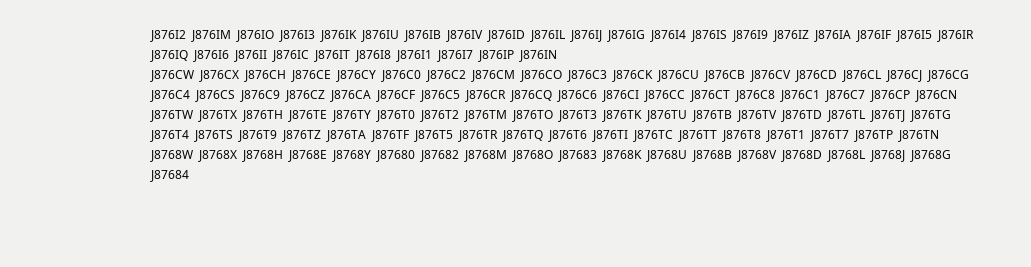J876I2  J876IM  J876IO  J876I3  J876IK  J876IU  J876IB  J876IV  J876ID  J876IL  J876IJ  J876IG  J876I4  J876IS  J876I9  J876IZ  J876IA  J876IF  J876I5  J876IR  J876IQ  J876I6  J876II  J876IC  J876IT  J876I8  J876I1  J876I7  J876IP  J876IN
J876CW  J876CX  J876CH  J876CE  J876CY  J876C0  J876C2  J876CM  J876CO  J876C3  J876CK  J876CU  J876CB  J876CV  J876CD  J876CL  J876CJ  J876CG  J876C4  J876CS  J876C9  J876CZ  J876CA  J876CF  J876C5  J876CR  J876CQ  J876C6  J876CI  J876CC  J876CT  J876C8  J876C1  J876C7  J876CP  J876CN
J876TW  J876TX  J876TH  J876TE  J876TY  J876T0  J876T2  J876TM  J876TO  J876T3  J876TK  J876TU  J876TB  J876TV  J876TD  J876TL  J876TJ  J876TG  J876T4  J876TS  J876T9  J876TZ  J876TA  J876TF  J876T5  J876TR  J876TQ  J876T6  J876TI  J876TC  J876TT  J876T8  J876T1  J876T7  J876TP  J876TN
J8768W  J8768X  J8768H  J8768E  J8768Y  J87680  J87682  J8768M  J8768O  J87683  J8768K  J8768U  J8768B  J8768V  J8768D  J8768L  J8768J  J8768G  J87684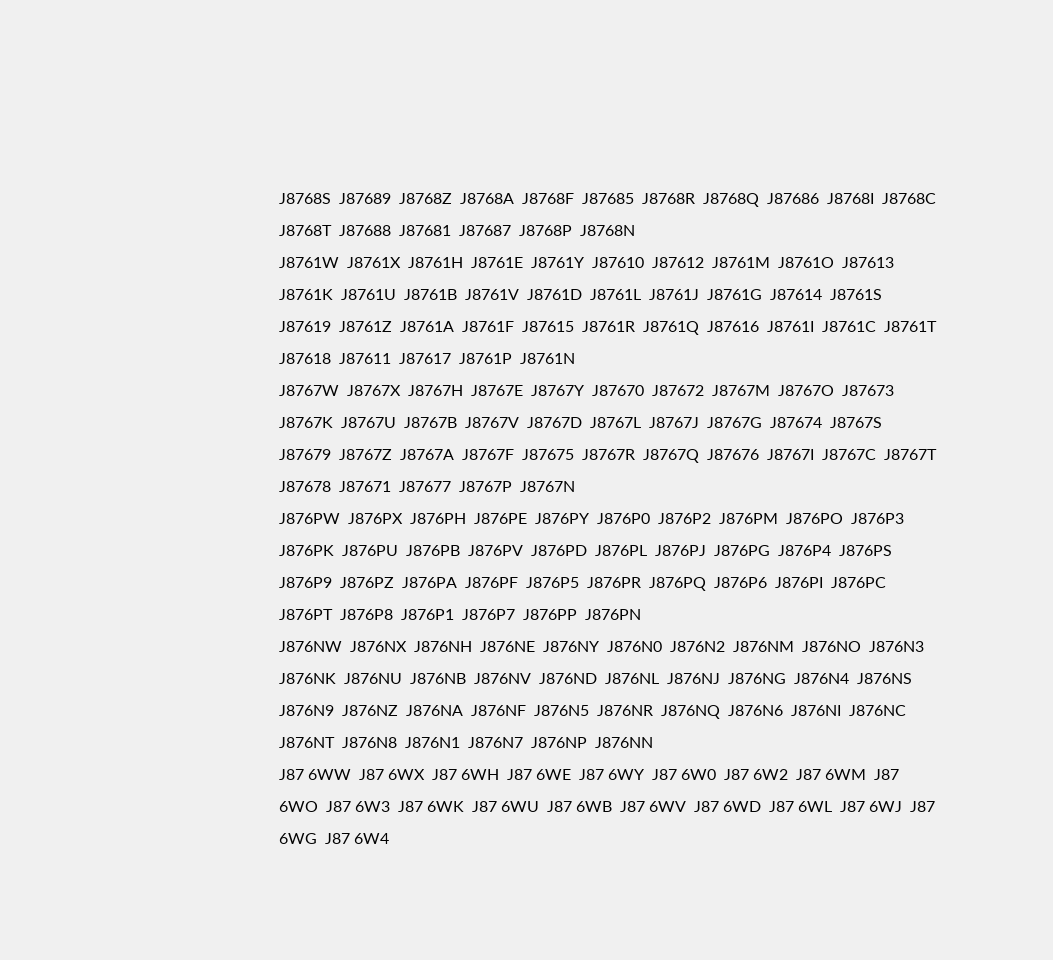J8768S  J87689  J8768Z  J8768A  J8768F  J87685  J8768R  J8768Q  J87686  J8768I  J8768C  J8768T  J87688  J87681  J87687  J8768P  J8768N
J8761W  J8761X  J8761H  J8761E  J8761Y  J87610  J87612  J8761M  J8761O  J87613  J8761K  J8761U  J8761B  J8761V  J8761D  J8761L  J8761J  J8761G  J87614  J8761S  J87619  J8761Z  J8761A  J8761F  J87615  J8761R  J8761Q  J87616  J8761I  J8761C  J8761T  J87618  J87611  J87617  J8761P  J8761N
J8767W  J8767X  J8767H  J8767E  J8767Y  J87670  J87672  J8767M  J8767O  J87673  J8767K  J8767U  J8767B  J8767V  J8767D  J8767L  J8767J  J8767G  J87674  J8767S  J87679  J8767Z  J8767A  J8767F  J87675  J8767R  J8767Q  J87676  J8767I  J8767C  J8767T  J87678  J87671  J87677  J8767P  J8767N
J876PW  J876PX  J876PH  J876PE  J876PY  J876P0  J876P2  J876PM  J876PO  J876P3  J876PK  J876PU  J876PB  J876PV  J876PD  J876PL  J876PJ  J876PG  J876P4  J876PS  J876P9  J876PZ  J876PA  J876PF  J876P5  J876PR  J876PQ  J876P6  J876PI  J876PC  J876PT  J876P8  J876P1  J876P7  J876PP  J876PN
J876NW  J876NX  J876NH  J876NE  J876NY  J876N0  J876N2  J876NM  J876NO  J876N3  J876NK  J876NU  J876NB  J876NV  J876ND  J876NL  J876NJ  J876NG  J876N4  J876NS  J876N9  J876NZ  J876NA  J876NF  J876N5  J876NR  J876NQ  J876N6  J876NI  J876NC  J876NT  J876N8  J876N1  J876N7  J876NP  J876NN
J87 6WW  J87 6WX  J87 6WH  J87 6WE  J87 6WY  J87 6W0  J87 6W2  J87 6WM  J87 6WO  J87 6W3  J87 6WK  J87 6WU  J87 6WB  J87 6WV  J87 6WD  J87 6WL  J87 6WJ  J87 6WG  J87 6W4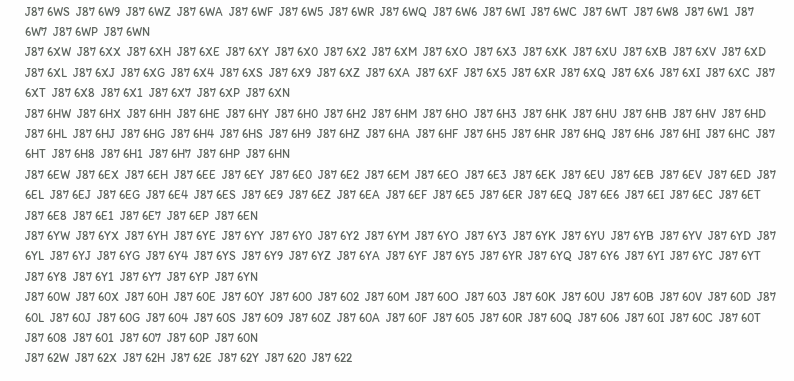J87 6WS  J87 6W9  J87 6WZ  J87 6WA  J87 6WF  J87 6W5  J87 6WR  J87 6WQ  J87 6W6  J87 6WI  J87 6WC  J87 6WT  J87 6W8  J87 6W1  J87 6W7  J87 6WP  J87 6WN
J87 6XW  J87 6XX  J87 6XH  J87 6XE  J87 6XY  J87 6X0  J87 6X2  J87 6XM  J87 6XO  J87 6X3  J87 6XK  J87 6XU  J87 6XB  J87 6XV  J87 6XD  J87 6XL  J87 6XJ  J87 6XG  J87 6X4  J87 6XS  J87 6X9  J87 6XZ  J87 6XA  J87 6XF  J87 6X5  J87 6XR  J87 6XQ  J87 6X6  J87 6XI  J87 6XC  J87 6XT  J87 6X8  J87 6X1  J87 6X7  J87 6XP  J87 6XN
J87 6HW  J87 6HX  J87 6HH  J87 6HE  J87 6HY  J87 6H0  J87 6H2  J87 6HM  J87 6HO  J87 6H3  J87 6HK  J87 6HU  J87 6HB  J87 6HV  J87 6HD  J87 6HL  J87 6HJ  J87 6HG  J87 6H4  J87 6HS  J87 6H9  J87 6HZ  J87 6HA  J87 6HF  J87 6H5  J87 6HR  J87 6HQ  J87 6H6  J87 6HI  J87 6HC  J87 6HT  J87 6H8  J87 6H1  J87 6H7  J87 6HP  J87 6HN
J87 6EW  J87 6EX  J87 6EH  J87 6EE  J87 6EY  J87 6E0  J87 6E2  J87 6EM  J87 6EO  J87 6E3  J87 6EK  J87 6EU  J87 6EB  J87 6EV  J87 6ED  J87 6EL  J87 6EJ  J87 6EG  J87 6E4  J87 6ES  J87 6E9  J87 6EZ  J87 6EA  J87 6EF  J87 6E5  J87 6ER  J87 6EQ  J87 6E6  J87 6EI  J87 6EC  J87 6ET  J87 6E8  J87 6E1  J87 6E7  J87 6EP  J87 6EN
J87 6YW  J87 6YX  J87 6YH  J87 6YE  J87 6YY  J87 6Y0  J87 6Y2  J87 6YM  J87 6YO  J87 6Y3  J87 6YK  J87 6YU  J87 6YB  J87 6YV  J87 6YD  J87 6YL  J87 6YJ  J87 6YG  J87 6Y4  J87 6YS  J87 6Y9  J87 6YZ  J87 6YA  J87 6YF  J87 6Y5  J87 6YR  J87 6YQ  J87 6Y6  J87 6YI  J87 6YC  J87 6YT  J87 6Y8  J87 6Y1  J87 6Y7  J87 6YP  J87 6YN
J87 60W  J87 60X  J87 60H  J87 60E  J87 60Y  J87 600  J87 602  J87 60M  J87 60O  J87 603  J87 60K  J87 60U  J87 60B  J87 60V  J87 60D  J87 60L  J87 60J  J87 60G  J87 604  J87 60S  J87 609  J87 60Z  J87 60A  J87 60F  J87 605  J87 60R  J87 60Q  J87 606  J87 60I  J87 60C  J87 60T  J87 608  J87 601  J87 607  J87 60P  J87 60N
J87 62W  J87 62X  J87 62H  J87 62E  J87 62Y  J87 620  J87 622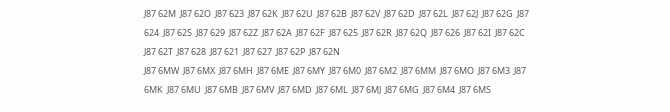J87 62M  J87 62O  J87 623  J87 62K  J87 62U  J87 62B  J87 62V  J87 62D  J87 62L  J87 62J  J87 62G  J87 624  J87 62S  J87 629  J87 62Z  J87 62A  J87 62F  J87 625  J87 62R  J87 62Q  J87 626  J87 62I  J87 62C  J87 62T  J87 628  J87 621  J87 627  J87 62P  J87 62N
J87 6MW  J87 6MX  J87 6MH  J87 6ME  J87 6MY  J87 6M0  J87 6M2  J87 6MM  J87 6MO  J87 6M3  J87 6MK  J87 6MU  J87 6MB  J87 6MV  J87 6MD  J87 6ML  J87 6MJ  J87 6MG  J87 6M4  J87 6MS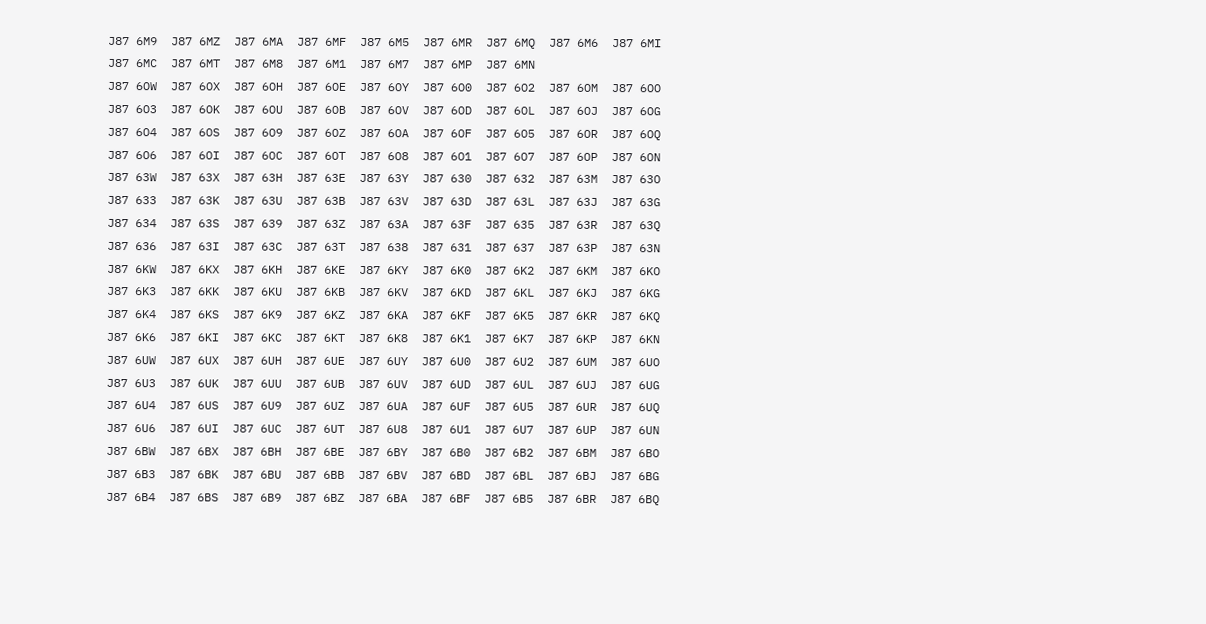J87 6M9  J87 6MZ  J87 6MA  J87 6MF  J87 6M5  J87 6MR  J87 6MQ  J87 6M6  J87 6MI  J87 6MC  J87 6MT  J87 6M8  J87 6M1  J87 6M7  J87 6MP  J87 6MN
J87 6OW  J87 6OX  J87 6OH  J87 6OE  J87 6OY  J87 6O0  J87 6O2  J87 6OM  J87 6OO  J87 6O3  J87 6OK  J87 6OU  J87 6OB  J87 6OV  J87 6OD  J87 6OL  J87 6OJ  J87 6OG  J87 6O4  J87 6OS  J87 6O9  J87 6OZ  J87 6OA  J87 6OF  J87 6O5  J87 6OR  J87 6OQ  J87 6O6  J87 6OI  J87 6OC  J87 6OT  J87 6O8  J87 6O1  J87 6O7  J87 6OP  J87 6ON
J87 63W  J87 63X  J87 63H  J87 63E  J87 63Y  J87 630  J87 632  J87 63M  J87 63O  J87 633  J87 63K  J87 63U  J87 63B  J87 63V  J87 63D  J87 63L  J87 63J  J87 63G  J87 634  J87 63S  J87 639  J87 63Z  J87 63A  J87 63F  J87 635  J87 63R  J87 63Q  J87 636  J87 63I  J87 63C  J87 63T  J87 638  J87 631  J87 637  J87 63P  J87 63N
J87 6KW  J87 6KX  J87 6KH  J87 6KE  J87 6KY  J87 6K0  J87 6K2  J87 6KM  J87 6KO  J87 6K3  J87 6KK  J87 6KU  J87 6KB  J87 6KV  J87 6KD  J87 6KL  J87 6KJ  J87 6KG  J87 6K4  J87 6KS  J87 6K9  J87 6KZ  J87 6KA  J87 6KF  J87 6K5  J87 6KR  J87 6KQ  J87 6K6  J87 6KI  J87 6KC  J87 6KT  J87 6K8  J87 6K1  J87 6K7  J87 6KP  J87 6KN
J87 6UW  J87 6UX  J87 6UH  J87 6UE  J87 6UY  J87 6U0  J87 6U2  J87 6UM  J87 6UO  J87 6U3  J87 6UK  J87 6UU  J87 6UB  J87 6UV  J87 6UD  J87 6UL  J87 6UJ  J87 6UG  J87 6U4  J87 6US  J87 6U9  J87 6UZ  J87 6UA  J87 6UF  J87 6U5  J87 6UR  J87 6UQ  J87 6U6  J87 6UI  J87 6UC  J87 6UT  J87 6U8  J87 6U1  J87 6U7  J87 6UP  J87 6UN
J87 6BW  J87 6BX  J87 6BH  J87 6BE  J87 6BY  J87 6B0  J87 6B2  J87 6BM  J87 6BO  J87 6B3  J87 6BK  J87 6BU  J87 6BB  J87 6BV  J87 6BD  J87 6BL  J87 6BJ  J87 6BG  J87 6B4  J87 6BS  J87 6B9  J87 6BZ  J87 6BA  J87 6BF  J87 6B5  J87 6BR  J87 6BQ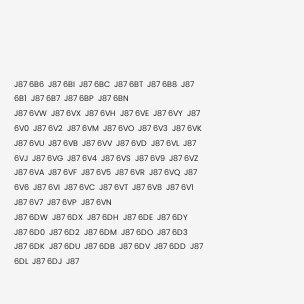J87 6B6  J87 6BI  J87 6BC  J87 6BT  J87 6B8  J87 6B1  J87 6B7  J87 6BP  J87 6BN
J87 6VW  J87 6VX  J87 6VH  J87 6VE  J87 6VY  J87 6V0  J87 6V2  J87 6VM  J87 6VO  J87 6V3  J87 6VK  J87 6VU  J87 6VB  J87 6VV  J87 6VD  J87 6VL  J87 6VJ  J87 6VG  J87 6V4  J87 6VS  J87 6V9  J87 6VZ  J87 6VA  J87 6VF  J87 6V5  J87 6VR  J87 6VQ  J87 6V6  J87 6VI  J87 6VC  J87 6VT  J87 6V8  J87 6V1  J87 6V7  J87 6VP  J87 6VN
J87 6DW  J87 6DX  J87 6DH  J87 6DE  J87 6DY  J87 6D0  J87 6D2  J87 6DM  J87 6DO  J87 6D3  J87 6DK  J87 6DU  J87 6DB  J87 6DV  J87 6DD  J87 6DL  J87 6DJ  J87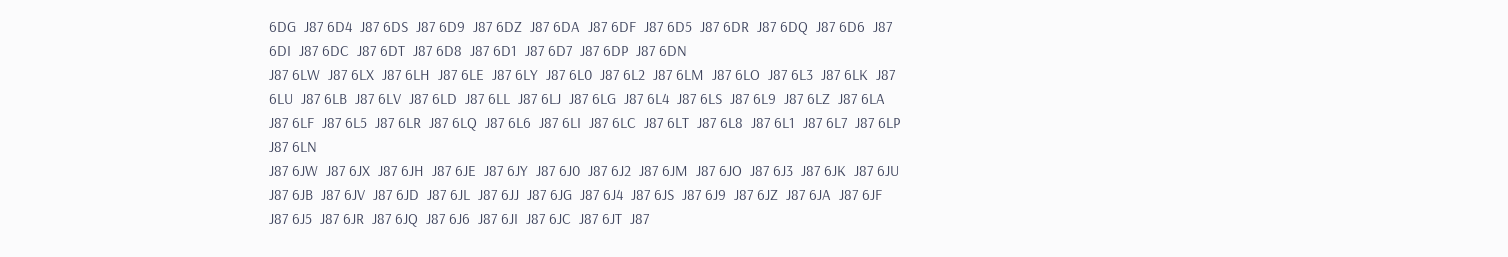6DG  J87 6D4  J87 6DS  J87 6D9  J87 6DZ  J87 6DA  J87 6DF  J87 6D5  J87 6DR  J87 6DQ  J87 6D6  J87 6DI  J87 6DC  J87 6DT  J87 6D8  J87 6D1  J87 6D7  J87 6DP  J87 6DN
J87 6LW  J87 6LX  J87 6LH  J87 6LE  J87 6LY  J87 6L0  J87 6L2  J87 6LM  J87 6LO  J87 6L3  J87 6LK  J87 6LU  J87 6LB  J87 6LV  J87 6LD  J87 6LL  J87 6LJ  J87 6LG  J87 6L4  J87 6LS  J87 6L9  J87 6LZ  J87 6LA  J87 6LF  J87 6L5  J87 6LR  J87 6LQ  J87 6L6  J87 6LI  J87 6LC  J87 6LT  J87 6L8  J87 6L1  J87 6L7  J87 6LP  J87 6LN
J87 6JW  J87 6JX  J87 6JH  J87 6JE  J87 6JY  J87 6J0  J87 6J2  J87 6JM  J87 6JO  J87 6J3  J87 6JK  J87 6JU  J87 6JB  J87 6JV  J87 6JD  J87 6JL  J87 6JJ  J87 6JG  J87 6J4  J87 6JS  J87 6J9  J87 6JZ  J87 6JA  J87 6JF  J87 6J5  J87 6JR  J87 6JQ  J87 6J6  J87 6JI  J87 6JC  J87 6JT  J87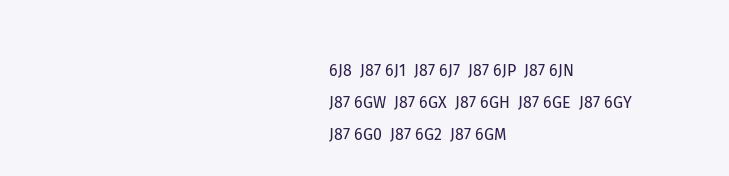6J8  J87 6J1  J87 6J7  J87 6JP  J87 6JN
J87 6GW  J87 6GX  J87 6GH  J87 6GE  J87 6GY  J87 6G0  J87 6G2  J87 6GM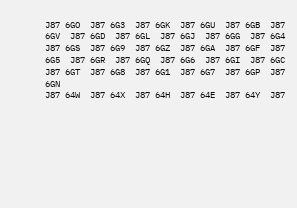J87 6GO  J87 6G3  J87 6GK  J87 6GU  J87 6GB  J87 6GV  J87 6GD  J87 6GL  J87 6GJ  J87 6GG  J87 6G4  J87 6GS  J87 6G9  J87 6GZ  J87 6GA  J87 6GF  J87 6G5  J87 6GR  J87 6GQ  J87 6G6  J87 6GI  J87 6GC  J87 6GT  J87 6G8  J87 6G1  J87 6G7  J87 6GP  J87 6GN
J87 64W  J87 64X  J87 64H  J87 64E  J87 64Y  J87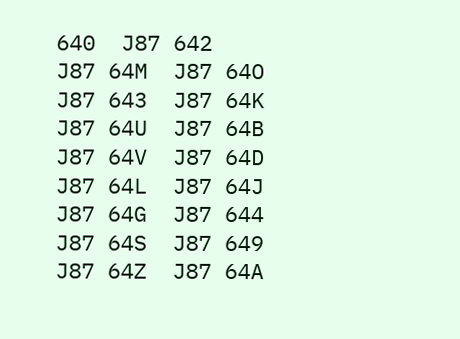640  J87 642  J87 64M  J87 64O  J87 643  J87 64K  J87 64U  J87 64B  J87 64V  J87 64D  J87 64L  J87 64J  J87 64G  J87 644  J87 64S  J87 649  J87 64Z  J87 64A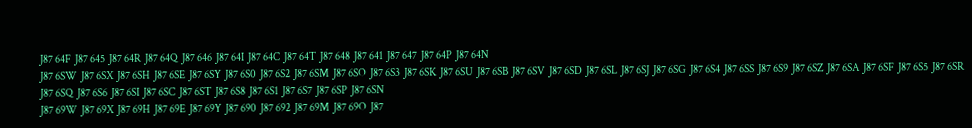J87 64F  J87 645  J87 64R  J87 64Q  J87 646  J87 64I  J87 64C  J87 64T  J87 648  J87 641  J87 647  J87 64P  J87 64N
J87 6SW  J87 6SX  J87 6SH  J87 6SE  J87 6SY  J87 6S0  J87 6S2  J87 6SM  J87 6SO  J87 6S3  J87 6SK  J87 6SU  J87 6SB  J87 6SV  J87 6SD  J87 6SL  J87 6SJ  J87 6SG  J87 6S4  J87 6SS  J87 6S9  J87 6SZ  J87 6SA  J87 6SF  J87 6S5  J87 6SR  J87 6SQ  J87 6S6  J87 6SI  J87 6SC  J87 6ST  J87 6S8  J87 6S1  J87 6S7  J87 6SP  J87 6SN
J87 69W  J87 69X  J87 69H  J87 69E  J87 69Y  J87 690  J87 692  J87 69M  J87 69O  J87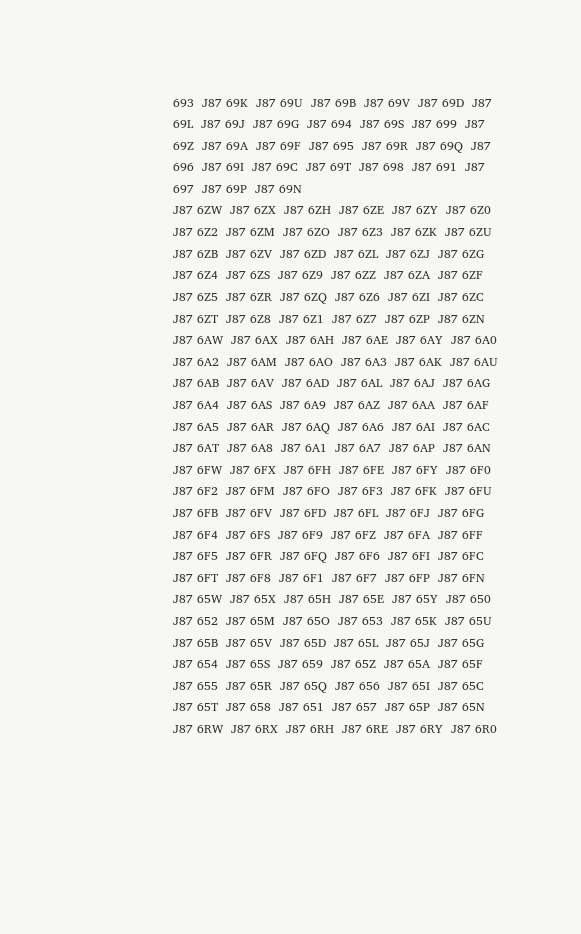693  J87 69K  J87 69U  J87 69B  J87 69V  J87 69D  J87 69L  J87 69J  J87 69G  J87 694  J87 69S  J87 699  J87 69Z  J87 69A  J87 69F  J87 695  J87 69R  J87 69Q  J87 696  J87 69I  J87 69C  J87 69T  J87 698  J87 691  J87 697  J87 69P  J87 69N
J87 6ZW  J87 6ZX  J87 6ZH  J87 6ZE  J87 6ZY  J87 6Z0  J87 6Z2  J87 6ZM  J87 6ZO  J87 6Z3  J87 6ZK  J87 6ZU  J87 6ZB  J87 6ZV  J87 6ZD  J87 6ZL  J87 6ZJ  J87 6ZG  J87 6Z4  J87 6ZS  J87 6Z9  J87 6ZZ  J87 6ZA  J87 6ZF  J87 6Z5  J87 6ZR  J87 6ZQ  J87 6Z6  J87 6ZI  J87 6ZC  J87 6ZT  J87 6Z8  J87 6Z1  J87 6Z7  J87 6ZP  J87 6ZN
J87 6AW  J87 6AX  J87 6AH  J87 6AE  J87 6AY  J87 6A0  J87 6A2  J87 6AM  J87 6AO  J87 6A3  J87 6AK  J87 6AU  J87 6AB  J87 6AV  J87 6AD  J87 6AL  J87 6AJ  J87 6AG  J87 6A4  J87 6AS  J87 6A9  J87 6AZ  J87 6AA  J87 6AF  J87 6A5  J87 6AR  J87 6AQ  J87 6A6  J87 6AI  J87 6AC  J87 6AT  J87 6A8  J87 6A1  J87 6A7  J87 6AP  J87 6AN
J87 6FW  J87 6FX  J87 6FH  J87 6FE  J87 6FY  J87 6F0  J87 6F2  J87 6FM  J87 6FO  J87 6F3  J87 6FK  J87 6FU  J87 6FB  J87 6FV  J87 6FD  J87 6FL  J87 6FJ  J87 6FG  J87 6F4  J87 6FS  J87 6F9  J87 6FZ  J87 6FA  J87 6FF  J87 6F5  J87 6FR  J87 6FQ  J87 6F6  J87 6FI  J87 6FC  J87 6FT  J87 6F8  J87 6F1  J87 6F7  J87 6FP  J87 6FN
J87 65W  J87 65X  J87 65H  J87 65E  J87 65Y  J87 650  J87 652  J87 65M  J87 65O  J87 653  J87 65K  J87 65U  J87 65B  J87 65V  J87 65D  J87 65L  J87 65J  J87 65G  J87 654  J87 65S  J87 659  J87 65Z  J87 65A  J87 65F  J87 655  J87 65R  J87 65Q  J87 656  J87 65I  J87 65C  J87 65T  J87 658  J87 651  J87 657  J87 65P  J87 65N
J87 6RW  J87 6RX  J87 6RH  J87 6RE  J87 6RY  J87 6R0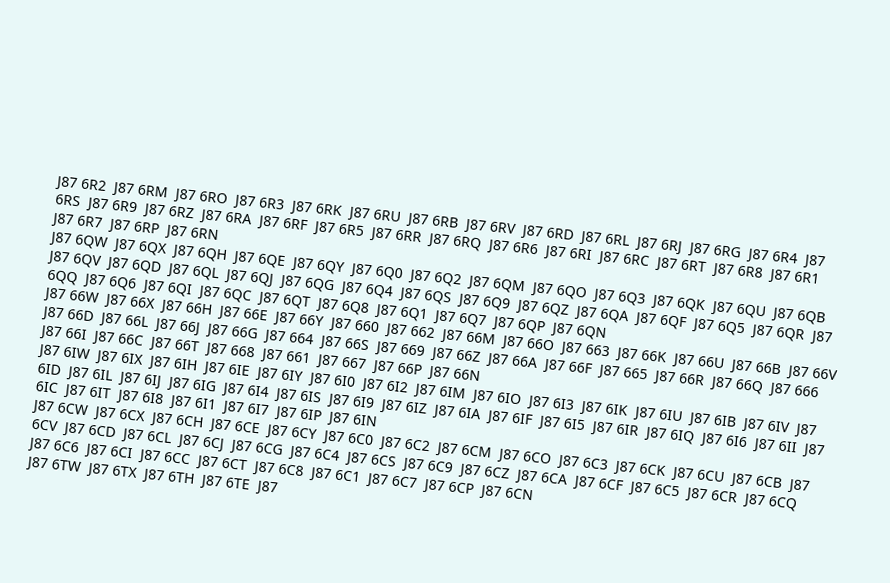J87 6R2  J87 6RM  J87 6RO  J87 6R3  J87 6RK  J87 6RU  J87 6RB  J87 6RV  J87 6RD  J87 6RL  J87 6RJ  J87 6RG  J87 6R4  J87 6RS  J87 6R9  J87 6RZ  J87 6RA  J87 6RF  J87 6R5  J87 6RR  J87 6RQ  J87 6R6  J87 6RI  J87 6RC  J87 6RT  J87 6R8  J87 6R1  J87 6R7  J87 6RP  J87 6RN
J87 6QW  J87 6QX  J87 6QH  J87 6QE  J87 6QY  J87 6Q0  J87 6Q2  J87 6QM  J87 6QO  J87 6Q3  J87 6QK  J87 6QU  J87 6QB  J87 6QV  J87 6QD  J87 6QL  J87 6QJ  J87 6QG  J87 6Q4  J87 6QS  J87 6Q9  J87 6QZ  J87 6QA  J87 6QF  J87 6Q5  J87 6QR  J87 6QQ  J87 6Q6  J87 6QI  J87 6QC  J87 6QT  J87 6Q8  J87 6Q1  J87 6Q7  J87 6QP  J87 6QN
J87 66W  J87 66X  J87 66H  J87 66E  J87 66Y  J87 660  J87 662  J87 66M  J87 66O  J87 663  J87 66K  J87 66U  J87 66B  J87 66V  J87 66D  J87 66L  J87 66J  J87 66G  J87 664  J87 66S  J87 669  J87 66Z  J87 66A  J87 66F  J87 665  J87 66R  J87 66Q  J87 666  J87 66I  J87 66C  J87 66T  J87 668  J87 661  J87 667  J87 66P  J87 66N
J87 6IW  J87 6IX  J87 6IH  J87 6IE  J87 6IY  J87 6I0  J87 6I2  J87 6IM  J87 6IO  J87 6I3  J87 6IK  J87 6IU  J87 6IB  J87 6IV  J87 6ID  J87 6IL  J87 6IJ  J87 6IG  J87 6I4  J87 6IS  J87 6I9  J87 6IZ  J87 6IA  J87 6IF  J87 6I5  J87 6IR  J87 6IQ  J87 6I6  J87 6II  J87 6IC  J87 6IT  J87 6I8  J87 6I1  J87 6I7  J87 6IP  J87 6IN
J87 6CW  J87 6CX  J87 6CH  J87 6CE  J87 6CY  J87 6C0  J87 6C2  J87 6CM  J87 6CO  J87 6C3  J87 6CK  J87 6CU  J87 6CB  J87 6CV  J87 6CD  J87 6CL  J87 6CJ  J87 6CG  J87 6C4  J87 6CS  J87 6C9  J87 6CZ  J87 6CA  J87 6CF  J87 6C5  J87 6CR  J87 6CQ  J87 6C6  J87 6CI  J87 6CC  J87 6CT  J87 6C8  J87 6C1  J87 6C7  J87 6CP  J87 6CN
J87 6TW  J87 6TX  J87 6TH  J87 6TE  J87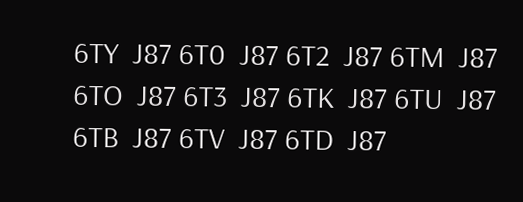6TY  J87 6T0  J87 6T2  J87 6TM  J87 6TO  J87 6T3  J87 6TK  J87 6TU  J87 6TB  J87 6TV  J87 6TD  J87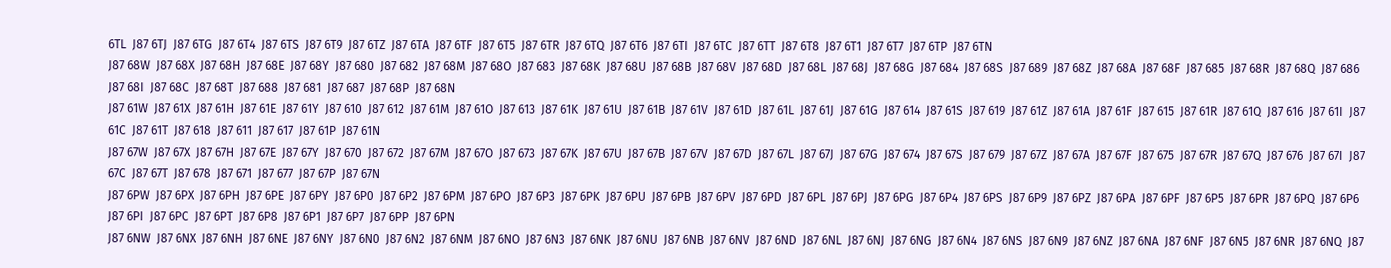6TL  J87 6TJ  J87 6TG  J87 6T4  J87 6TS  J87 6T9  J87 6TZ  J87 6TA  J87 6TF  J87 6T5  J87 6TR  J87 6TQ  J87 6T6  J87 6TI  J87 6TC  J87 6TT  J87 6T8  J87 6T1  J87 6T7  J87 6TP  J87 6TN
J87 68W  J87 68X  J87 68H  J87 68E  J87 68Y  J87 680  J87 682  J87 68M  J87 68O  J87 683  J87 68K  J87 68U  J87 68B  J87 68V  J87 68D  J87 68L  J87 68J  J87 68G  J87 684  J87 68S  J87 689  J87 68Z  J87 68A  J87 68F  J87 685  J87 68R  J87 68Q  J87 686  J87 68I  J87 68C  J87 68T  J87 688  J87 681  J87 687  J87 68P  J87 68N
J87 61W  J87 61X  J87 61H  J87 61E  J87 61Y  J87 610  J87 612  J87 61M  J87 61O  J87 613  J87 61K  J87 61U  J87 61B  J87 61V  J87 61D  J87 61L  J87 61J  J87 61G  J87 614  J87 61S  J87 619  J87 61Z  J87 61A  J87 61F  J87 615  J87 61R  J87 61Q  J87 616  J87 61I  J87 61C  J87 61T  J87 618  J87 611  J87 617  J87 61P  J87 61N
J87 67W  J87 67X  J87 67H  J87 67E  J87 67Y  J87 670  J87 672  J87 67M  J87 67O  J87 673  J87 67K  J87 67U  J87 67B  J87 67V  J87 67D  J87 67L  J87 67J  J87 67G  J87 674  J87 67S  J87 679  J87 67Z  J87 67A  J87 67F  J87 675  J87 67R  J87 67Q  J87 676  J87 67I  J87 67C  J87 67T  J87 678  J87 671  J87 677  J87 67P  J87 67N
J87 6PW  J87 6PX  J87 6PH  J87 6PE  J87 6PY  J87 6P0  J87 6P2  J87 6PM  J87 6PO  J87 6P3  J87 6PK  J87 6PU  J87 6PB  J87 6PV  J87 6PD  J87 6PL  J87 6PJ  J87 6PG  J87 6P4  J87 6PS  J87 6P9  J87 6PZ  J87 6PA  J87 6PF  J87 6P5  J87 6PR  J87 6PQ  J87 6P6  J87 6PI  J87 6PC  J87 6PT  J87 6P8  J87 6P1  J87 6P7  J87 6PP  J87 6PN
J87 6NW  J87 6NX  J87 6NH  J87 6NE  J87 6NY  J87 6N0  J87 6N2  J87 6NM  J87 6NO  J87 6N3  J87 6NK  J87 6NU  J87 6NB  J87 6NV  J87 6ND  J87 6NL  J87 6NJ  J87 6NG  J87 6N4  J87 6NS  J87 6N9  J87 6NZ  J87 6NA  J87 6NF  J87 6N5  J87 6NR  J87 6NQ  J87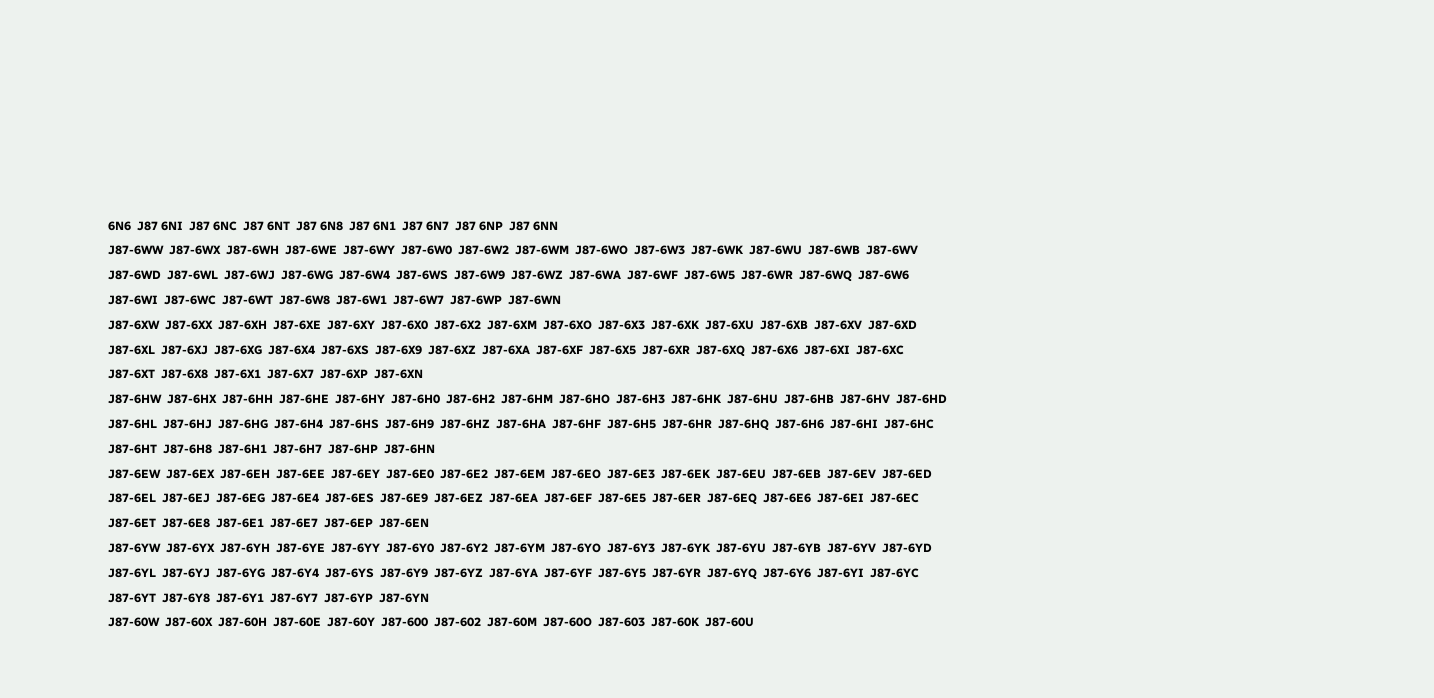6N6  J87 6NI  J87 6NC  J87 6NT  J87 6N8  J87 6N1  J87 6N7  J87 6NP  J87 6NN
J87-6WW  J87-6WX  J87-6WH  J87-6WE  J87-6WY  J87-6W0  J87-6W2  J87-6WM  J87-6WO  J87-6W3  J87-6WK  J87-6WU  J87-6WB  J87-6WV  J87-6WD  J87-6WL  J87-6WJ  J87-6WG  J87-6W4  J87-6WS  J87-6W9  J87-6WZ  J87-6WA  J87-6WF  J87-6W5  J87-6WR  J87-6WQ  J87-6W6  J87-6WI  J87-6WC  J87-6WT  J87-6W8  J87-6W1  J87-6W7  J87-6WP  J87-6WN
J87-6XW  J87-6XX  J87-6XH  J87-6XE  J87-6XY  J87-6X0  J87-6X2  J87-6XM  J87-6XO  J87-6X3  J87-6XK  J87-6XU  J87-6XB  J87-6XV  J87-6XD  J87-6XL  J87-6XJ  J87-6XG  J87-6X4  J87-6XS  J87-6X9  J87-6XZ  J87-6XA  J87-6XF  J87-6X5  J87-6XR  J87-6XQ  J87-6X6  J87-6XI  J87-6XC  J87-6XT  J87-6X8  J87-6X1  J87-6X7  J87-6XP  J87-6XN
J87-6HW  J87-6HX  J87-6HH  J87-6HE  J87-6HY  J87-6H0  J87-6H2  J87-6HM  J87-6HO  J87-6H3  J87-6HK  J87-6HU  J87-6HB  J87-6HV  J87-6HD  J87-6HL  J87-6HJ  J87-6HG  J87-6H4  J87-6HS  J87-6H9  J87-6HZ  J87-6HA  J87-6HF  J87-6H5  J87-6HR  J87-6HQ  J87-6H6  J87-6HI  J87-6HC  J87-6HT  J87-6H8  J87-6H1  J87-6H7  J87-6HP  J87-6HN
J87-6EW  J87-6EX  J87-6EH  J87-6EE  J87-6EY  J87-6E0  J87-6E2  J87-6EM  J87-6EO  J87-6E3  J87-6EK  J87-6EU  J87-6EB  J87-6EV  J87-6ED  J87-6EL  J87-6EJ  J87-6EG  J87-6E4  J87-6ES  J87-6E9  J87-6EZ  J87-6EA  J87-6EF  J87-6E5  J87-6ER  J87-6EQ  J87-6E6  J87-6EI  J87-6EC  J87-6ET  J87-6E8  J87-6E1  J87-6E7  J87-6EP  J87-6EN
J87-6YW  J87-6YX  J87-6YH  J87-6YE  J87-6YY  J87-6Y0  J87-6Y2  J87-6YM  J87-6YO  J87-6Y3  J87-6YK  J87-6YU  J87-6YB  J87-6YV  J87-6YD  J87-6YL  J87-6YJ  J87-6YG  J87-6Y4  J87-6YS  J87-6Y9  J87-6YZ  J87-6YA  J87-6YF  J87-6Y5  J87-6YR  J87-6YQ  J87-6Y6  J87-6YI  J87-6YC  J87-6YT  J87-6Y8  J87-6Y1  J87-6Y7  J87-6YP  J87-6YN
J87-60W  J87-60X  J87-60H  J87-60E  J87-60Y  J87-600  J87-602  J87-60M  J87-60O  J87-603  J87-60K  J87-60U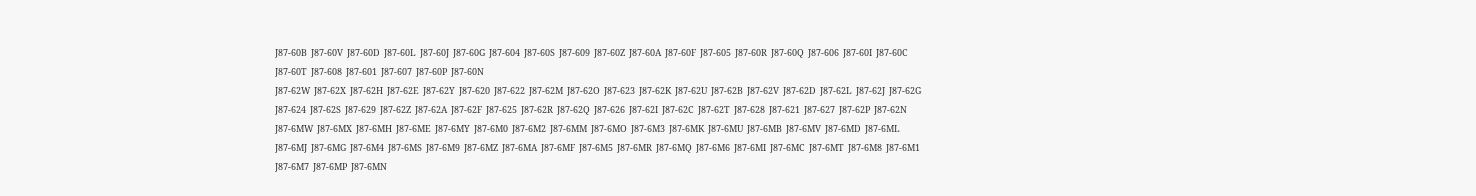J87-60B  J87-60V  J87-60D  J87-60L  J87-60J  J87-60G  J87-604  J87-60S  J87-609  J87-60Z  J87-60A  J87-60F  J87-605  J87-60R  J87-60Q  J87-606  J87-60I  J87-60C  J87-60T  J87-608  J87-601  J87-607  J87-60P  J87-60N
J87-62W  J87-62X  J87-62H  J87-62E  J87-62Y  J87-620  J87-622  J87-62M  J87-62O  J87-623  J87-62K  J87-62U  J87-62B  J87-62V  J87-62D  J87-62L  J87-62J  J87-62G  J87-624  J87-62S  J87-629  J87-62Z  J87-62A  J87-62F  J87-625  J87-62R  J87-62Q  J87-626  J87-62I  J87-62C  J87-62T  J87-628  J87-621  J87-627  J87-62P  J87-62N
J87-6MW  J87-6MX  J87-6MH  J87-6ME  J87-6MY  J87-6M0  J87-6M2  J87-6MM  J87-6MO  J87-6M3  J87-6MK  J87-6MU  J87-6MB  J87-6MV  J87-6MD  J87-6ML  J87-6MJ  J87-6MG  J87-6M4  J87-6MS  J87-6M9  J87-6MZ  J87-6MA  J87-6MF  J87-6M5  J87-6MR  J87-6MQ  J87-6M6  J87-6MI  J87-6MC  J87-6MT  J87-6M8  J87-6M1  J87-6M7  J87-6MP  J87-6MN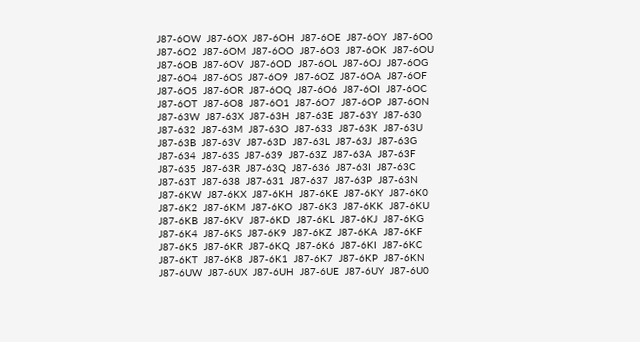J87-6OW  J87-6OX  J87-6OH  J87-6OE  J87-6OY  J87-6O0  J87-6O2  J87-6OM  J87-6OO  J87-6O3  J87-6OK  J87-6OU  J87-6OB  J87-6OV  J87-6OD  J87-6OL  J87-6OJ  J87-6OG  J87-6O4  J87-6OS  J87-6O9  J87-6OZ  J87-6OA  J87-6OF  J87-6O5  J87-6OR  J87-6OQ  J87-6O6  J87-6OI  J87-6OC  J87-6OT  J87-6O8  J87-6O1  J87-6O7  J87-6OP  J87-6ON
J87-63W  J87-63X  J87-63H  J87-63E  J87-63Y  J87-630  J87-632  J87-63M  J87-63O  J87-633  J87-63K  J87-63U  J87-63B  J87-63V  J87-63D  J87-63L  J87-63J  J87-63G  J87-634  J87-63S  J87-639  J87-63Z  J87-63A  J87-63F  J87-635  J87-63R  J87-63Q  J87-636  J87-63I  J87-63C  J87-63T  J87-638  J87-631  J87-637  J87-63P  J87-63N
J87-6KW  J87-6KX  J87-6KH  J87-6KE  J87-6KY  J87-6K0  J87-6K2  J87-6KM  J87-6KO  J87-6K3  J87-6KK  J87-6KU  J87-6KB  J87-6KV  J87-6KD  J87-6KL  J87-6KJ  J87-6KG  J87-6K4  J87-6KS  J87-6K9  J87-6KZ  J87-6KA  J87-6KF  J87-6K5  J87-6KR  J87-6KQ  J87-6K6  J87-6KI  J87-6KC  J87-6KT  J87-6K8  J87-6K1  J87-6K7  J87-6KP  J87-6KN
J87-6UW  J87-6UX  J87-6UH  J87-6UE  J87-6UY  J87-6U0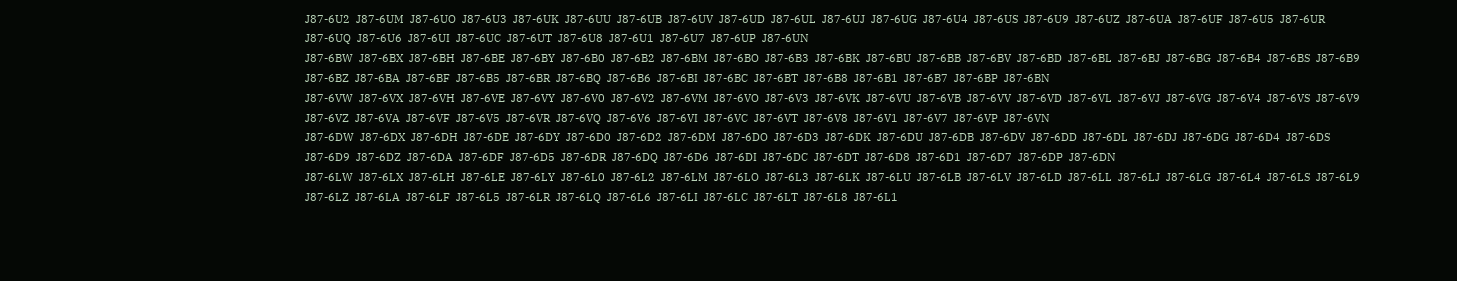J87-6U2  J87-6UM  J87-6UO  J87-6U3  J87-6UK  J87-6UU  J87-6UB  J87-6UV  J87-6UD  J87-6UL  J87-6UJ  J87-6UG  J87-6U4  J87-6US  J87-6U9  J87-6UZ  J87-6UA  J87-6UF  J87-6U5  J87-6UR  J87-6UQ  J87-6U6  J87-6UI  J87-6UC  J87-6UT  J87-6U8  J87-6U1  J87-6U7  J87-6UP  J87-6UN
J87-6BW  J87-6BX  J87-6BH  J87-6BE  J87-6BY  J87-6B0  J87-6B2  J87-6BM  J87-6BO  J87-6B3  J87-6BK  J87-6BU  J87-6BB  J87-6BV  J87-6BD  J87-6BL  J87-6BJ  J87-6BG  J87-6B4  J87-6BS  J87-6B9  J87-6BZ  J87-6BA  J87-6BF  J87-6B5  J87-6BR  J87-6BQ  J87-6B6  J87-6BI  J87-6BC  J87-6BT  J87-6B8  J87-6B1  J87-6B7  J87-6BP  J87-6BN
J87-6VW  J87-6VX  J87-6VH  J87-6VE  J87-6VY  J87-6V0  J87-6V2  J87-6VM  J87-6VO  J87-6V3  J87-6VK  J87-6VU  J87-6VB  J87-6VV  J87-6VD  J87-6VL  J87-6VJ  J87-6VG  J87-6V4  J87-6VS  J87-6V9  J87-6VZ  J87-6VA  J87-6VF  J87-6V5  J87-6VR  J87-6VQ  J87-6V6  J87-6VI  J87-6VC  J87-6VT  J87-6V8  J87-6V1  J87-6V7  J87-6VP  J87-6VN
J87-6DW  J87-6DX  J87-6DH  J87-6DE  J87-6DY  J87-6D0  J87-6D2  J87-6DM  J87-6DO  J87-6D3  J87-6DK  J87-6DU  J87-6DB  J87-6DV  J87-6DD  J87-6DL  J87-6DJ  J87-6DG  J87-6D4  J87-6DS  J87-6D9  J87-6DZ  J87-6DA  J87-6DF  J87-6D5  J87-6DR  J87-6DQ  J87-6D6  J87-6DI  J87-6DC  J87-6DT  J87-6D8  J87-6D1  J87-6D7  J87-6DP  J87-6DN
J87-6LW  J87-6LX  J87-6LH  J87-6LE  J87-6LY  J87-6L0  J87-6L2  J87-6LM  J87-6LO  J87-6L3  J87-6LK  J87-6LU  J87-6LB  J87-6LV  J87-6LD  J87-6LL  J87-6LJ  J87-6LG  J87-6L4  J87-6LS  J87-6L9  J87-6LZ  J87-6LA  J87-6LF  J87-6L5  J87-6LR  J87-6LQ  J87-6L6  J87-6LI  J87-6LC  J87-6LT  J87-6L8  J87-6L1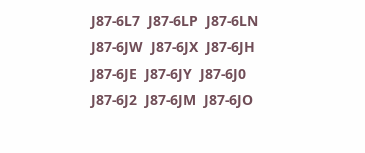J87-6L7  J87-6LP  J87-6LN
J87-6JW  J87-6JX  J87-6JH  J87-6JE  J87-6JY  J87-6J0  J87-6J2  J87-6JM  J87-6JO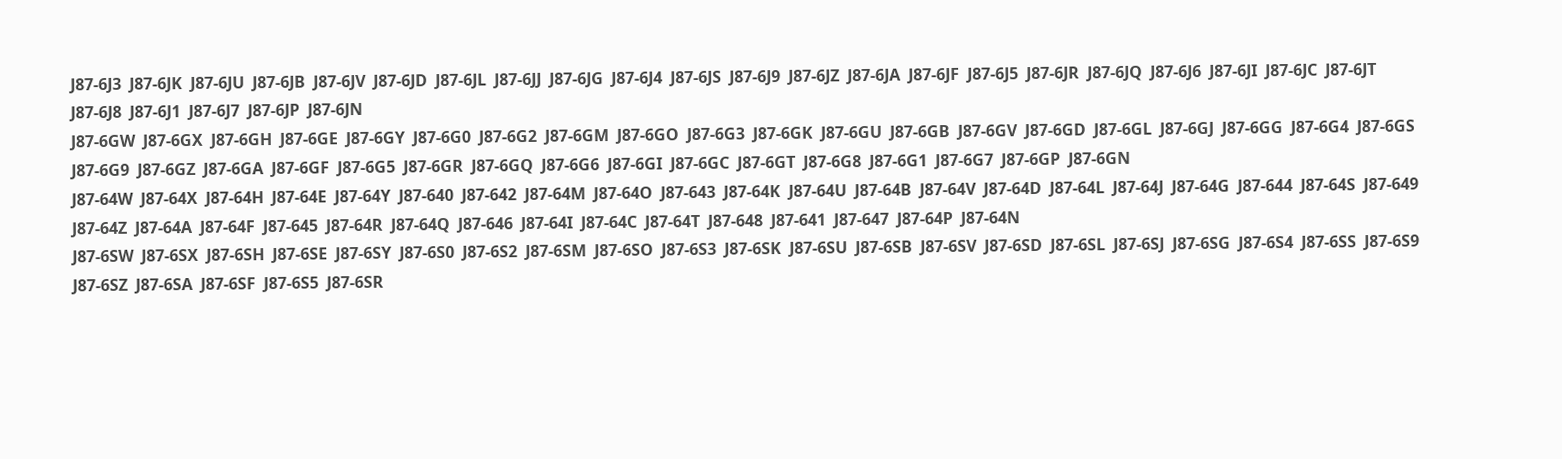J87-6J3  J87-6JK  J87-6JU  J87-6JB  J87-6JV  J87-6JD  J87-6JL  J87-6JJ  J87-6JG  J87-6J4  J87-6JS  J87-6J9  J87-6JZ  J87-6JA  J87-6JF  J87-6J5  J87-6JR  J87-6JQ  J87-6J6  J87-6JI  J87-6JC  J87-6JT  J87-6J8  J87-6J1  J87-6J7  J87-6JP  J87-6JN
J87-6GW  J87-6GX  J87-6GH  J87-6GE  J87-6GY  J87-6G0  J87-6G2  J87-6GM  J87-6GO  J87-6G3  J87-6GK  J87-6GU  J87-6GB  J87-6GV  J87-6GD  J87-6GL  J87-6GJ  J87-6GG  J87-6G4  J87-6GS  J87-6G9  J87-6GZ  J87-6GA  J87-6GF  J87-6G5  J87-6GR  J87-6GQ  J87-6G6  J87-6GI  J87-6GC  J87-6GT  J87-6G8  J87-6G1  J87-6G7  J87-6GP  J87-6GN
J87-64W  J87-64X  J87-64H  J87-64E  J87-64Y  J87-640  J87-642  J87-64M  J87-64O  J87-643  J87-64K  J87-64U  J87-64B  J87-64V  J87-64D  J87-64L  J87-64J  J87-64G  J87-644  J87-64S  J87-649  J87-64Z  J87-64A  J87-64F  J87-645  J87-64R  J87-64Q  J87-646  J87-64I  J87-64C  J87-64T  J87-648  J87-641  J87-647  J87-64P  J87-64N
J87-6SW  J87-6SX  J87-6SH  J87-6SE  J87-6SY  J87-6S0  J87-6S2  J87-6SM  J87-6SO  J87-6S3  J87-6SK  J87-6SU  J87-6SB  J87-6SV  J87-6SD  J87-6SL  J87-6SJ  J87-6SG  J87-6S4  J87-6SS  J87-6S9  J87-6SZ  J87-6SA  J87-6SF  J87-6S5  J87-6SR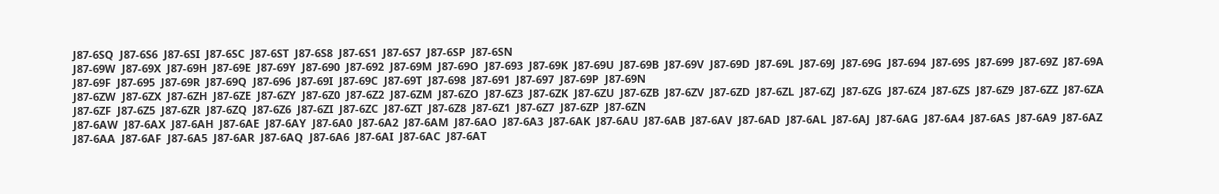J87-6SQ  J87-6S6  J87-6SI  J87-6SC  J87-6ST  J87-6S8  J87-6S1  J87-6S7  J87-6SP  J87-6SN
J87-69W  J87-69X  J87-69H  J87-69E  J87-69Y  J87-690  J87-692  J87-69M  J87-69O  J87-693  J87-69K  J87-69U  J87-69B  J87-69V  J87-69D  J87-69L  J87-69J  J87-69G  J87-694  J87-69S  J87-699  J87-69Z  J87-69A  J87-69F  J87-695  J87-69R  J87-69Q  J87-696  J87-69I  J87-69C  J87-69T  J87-698  J87-691  J87-697  J87-69P  J87-69N
J87-6ZW  J87-6ZX  J87-6ZH  J87-6ZE  J87-6ZY  J87-6Z0  J87-6Z2  J87-6ZM  J87-6ZO  J87-6Z3  J87-6ZK  J87-6ZU  J87-6ZB  J87-6ZV  J87-6ZD  J87-6ZL  J87-6ZJ  J87-6ZG  J87-6Z4  J87-6ZS  J87-6Z9  J87-6ZZ  J87-6ZA  J87-6ZF  J87-6Z5  J87-6ZR  J87-6ZQ  J87-6Z6  J87-6ZI  J87-6ZC  J87-6ZT  J87-6Z8  J87-6Z1  J87-6Z7  J87-6ZP  J87-6ZN
J87-6AW  J87-6AX  J87-6AH  J87-6AE  J87-6AY  J87-6A0  J87-6A2  J87-6AM  J87-6AO  J87-6A3  J87-6AK  J87-6AU  J87-6AB  J87-6AV  J87-6AD  J87-6AL  J87-6AJ  J87-6AG  J87-6A4  J87-6AS  J87-6A9  J87-6AZ  J87-6AA  J87-6AF  J87-6A5  J87-6AR  J87-6AQ  J87-6A6  J87-6AI  J87-6AC  J87-6AT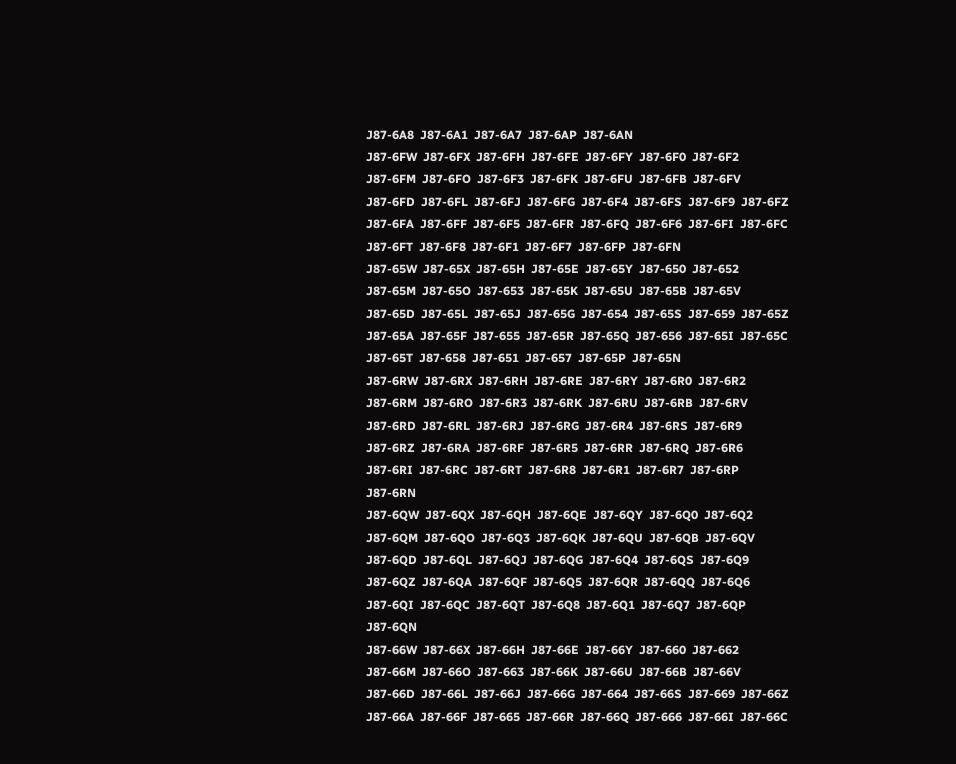J87-6A8  J87-6A1  J87-6A7  J87-6AP  J87-6AN
J87-6FW  J87-6FX  J87-6FH  J87-6FE  J87-6FY  J87-6F0  J87-6F2  J87-6FM  J87-6FO  J87-6F3  J87-6FK  J87-6FU  J87-6FB  J87-6FV  J87-6FD  J87-6FL  J87-6FJ  J87-6FG  J87-6F4  J87-6FS  J87-6F9  J87-6FZ  J87-6FA  J87-6FF  J87-6F5  J87-6FR  J87-6FQ  J87-6F6  J87-6FI  J87-6FC  J87-6FT  J87-6F8  J87-6F1  J87-6F7  J87-6FP  J87-6FN
J87-65W  J87-65X  J87-65H  J87-65E  J87-65Y  J87-650  J87-652  J87-65M  J87-65O  J87-653  J87-65K  J87-65U  J87-65B  J87-65V  J87-65D  J87-65L  J87-65J  J87-65G  J87-654  J87-65S  J87-659  J87-65Z  J87-65A  J87-65F  J87-655  J87-65R  J87-65Q  J87-656  J87-65I  J87-65C  J87-65T  J87-658  J87-651  J87-657  J87-65P  J87-65N
J87-6RW  J87-6RX  J87-6RH  J87-6RE  J87-6RY  J87-6R0  J87-6R2  J87-6RM  J87-6RO  J87-6R3  J87-6RK  J87-6RU  J87-6RB  J87-6RV  J87-6RD  J87-6RL  J87-6RJ  J87-6RG  J87-6R4  J87-6RS  J87-6R9  J87-6RZ  J87-6RA  J87-6RF  J87-6R5  J87-6RR  J87-6RQ  J87-6R6  J87-6RI  J87-6RC  J87-6RT  J87-6R8  J87-6R1  J87-6R7  J87-6RP  J87-6RN
J87-6QW  J87-6QX  J87-6QH  J87-6QE  J87-6QY  J87-6Q0  J87-6Q2  J87-6QM  J87-6QO  J87-6Q3  J87-6QK  J87-6QU  J87-6QB  J87-6QV  J87-6QD  J87-6QL  J87-6QJ  J87-6QG  J87-6Q4  J87-6QS  J87-6Q9  J87-6QZ  J87-6QA  J87-6QF  J87-6Q5  J87-6QR  J87-6QQ  J87-6Q6  J87-6QI  J87-6QC  J87-6QT  J87-6Q8  J87-6Q1  J87-6Q7  J87-6QP  J87-6QN
J87-66W  J87-66X  J87-66H  J87-66E  J87-66Y  J87-660  J87-662  J87-66M  J87-66O  J87-663  J87-66K  J87-66U  J87-66B  J87-66V  J87-66D  J87-66L  J87-66J  J87-66G  J87-664  J87-66S  J87-669  J87-66Z  J87-66A  J87-66F  J87-665  J87-66R  J87-66Q  J87-666  J87-66I  J87-66C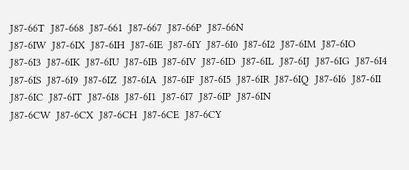J87-66T  J87-668  J87-661  J87-667  J87-66P  J87-66N
J87-6IW  J87-6IX  J87-6IH  J87-6IE  J87-6IY  J87-6I0  J87-6I2  J87-6IM  J87-6IO  J87-6I3  J87-6IK  J87-6IU  J87-6IB  J87-6IV  J87-6ID  J87-6IL  J87-6IJ  J87-6IG  J87-6I4  J87-6IS  J87-6I9  J87-6IZ  J87-6IA  J87-6IF  J87-6I5  J87-6IR  J87-6IQ  J87-6I6  J87-6II  J87-6IC  J87-6IT  J87-6I8  J87-6I1  J87-6I7  J87-6IP  J87-6IN
J87-6CW  J87-6CX  J87-6CH  J87-6CE  J87-6CY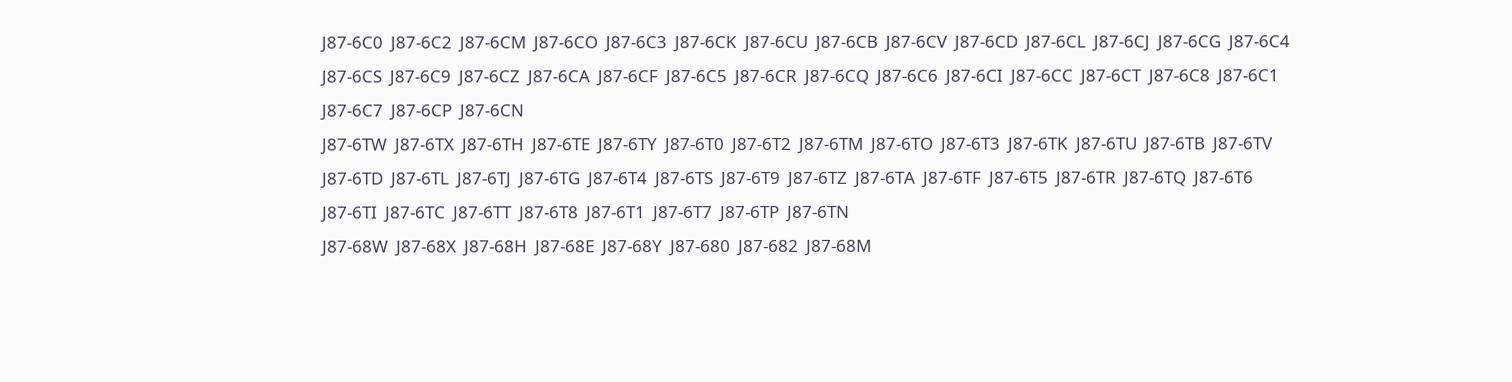J87-6C0  J87-6C2  J87-6CM  J87-6CO  J87-6C3  J87-6CK  J87-6CU  J87-6CB  J87-6CV  J87-6CD  J87-6CL  J87-6CJ  J87-6CG  J87-6C4  J87-6CS  J87-6C9  J87-6CZ  J87-6CA  J87-6CF  J87-6C5  J87-6CR  J87-6CQ  J87-6C6  J87-6CI  J87-6CC  J87-6CT  J87-6C8  J87-6C1  J87-6C7  J87-6CP  J87-6CN
J87-6TW  J87-6TX  J87-6TH  J87-6TE  J87-6TY  J87-6T0  J87-6T2  J87-6TM  J87-6TO  J87-6T3  J87-6TK  J87-6TU  J87-6TB  J87-6TV  J87-6TD  J87-6TL  J87-6TJ  J87-6TG  J87-6T4  J87-6TS  J87-6T9  J87-6TZ  J87-6TA  J87-6TF  J87-6T5  J87-6TR  J87-6TQ  J87-6T6  J87-6TI  J87-6TC  J87-6TT  J87-6T8  J87-6T1  J87-6T7  J87-6TP  J87-6TN
J87-68W  J87-68X  J87-68H  J87-68E  J87-68Y  J87-680  J87-682  J87-68M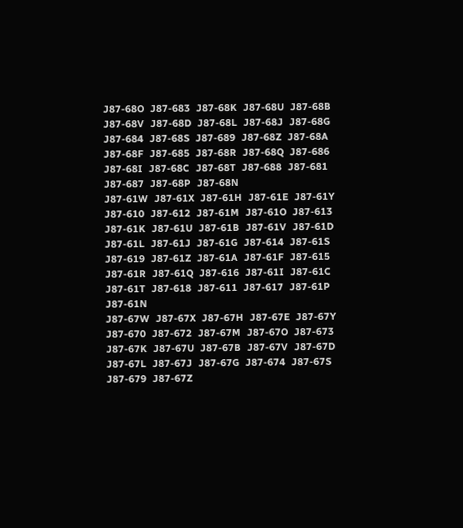J87-68O  J87-683  J87-68K  J87-68U  J87-68B  J87-68V  J87-68D  J87-68L  J87-68J  J87-68G  J87-684  J87-68S  J87-689  J87-68Z  J87-68A  J87-68F  J87-685  J87-68R  J87-68Q  J87-686  J87-68I  J87-68C  J87-68T  J87-688  J87-681  J87-687  J87-68P  J87-68N
J87-61W  J87-61X  J87-61H  J87-61E  J87-61Y  J87-610  J87-612  J87-61M  J87-61O  J87-613  J87-61K  J87-61U  J87-61B  J87-61V  J87-61D  J87-61L  J87-61J  J87-61G  J87-614  J87-61S  J87-619  J87-61Z  J87-61A  J87-61F  J87-615  J87-61R  J87-61Q  J87-616  J87-61I  J87-61C  J87-61T  J87-618  J87-611  J87-617  J87-61P  J87-61N
J87-67W  J87-67X  J87-67H  J87-67E  J87-67Y  J87-670  J87-672  J87-67M  J87-67O  J87-673  J87-67K  J87-67U  J87-67B  J87-67V  J87-67D  J87-67L  J87-67J  J87-67G  J87-674  J87-67S  J87-679  J87-67Z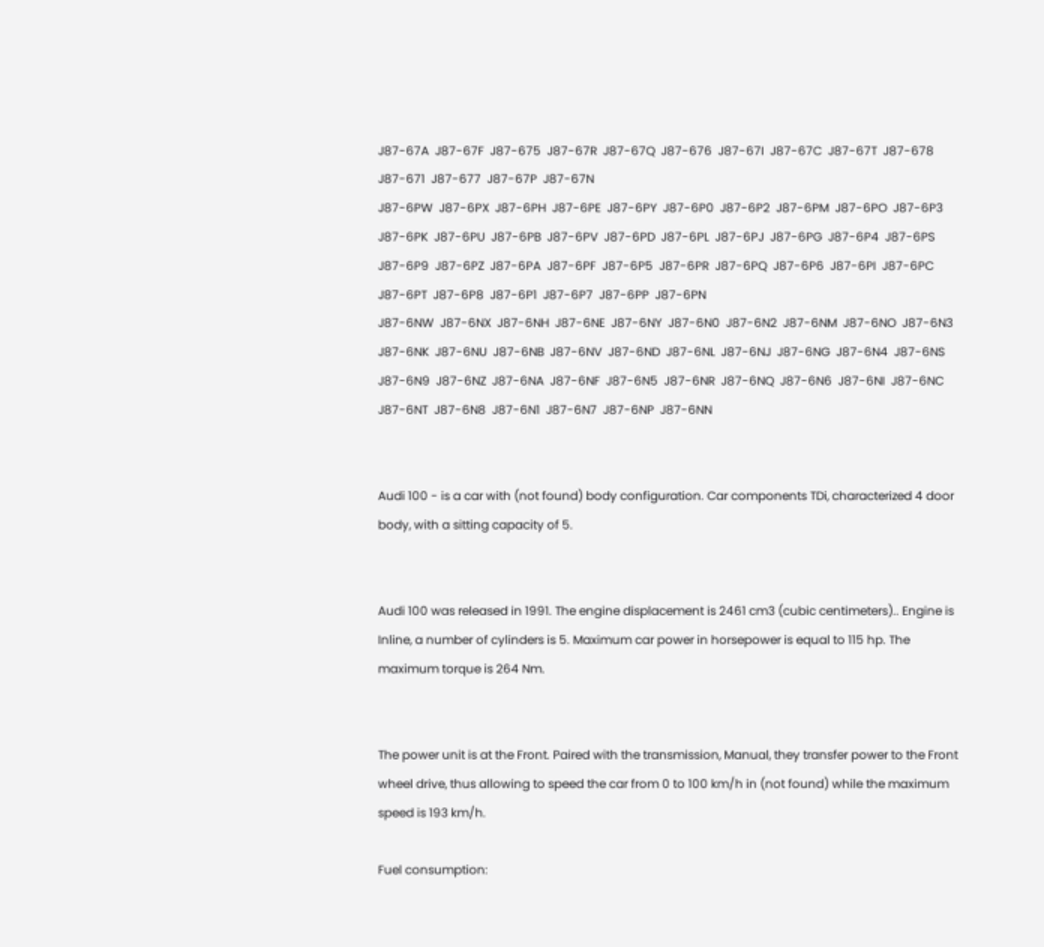J87-67A  J87-67F  J87-675  J87-67R  J87-67Q  J87-676  J87-67I  J87-67C  J87-67T  J87-678  J87-671  J87-677  J87-67P  J87-67N
J87-6PW  J87-6PX  J87-6PH  J87-6PE  J87-6PY  J87-6P0  J87-6P2  J87-6PM  J87-6PO  J87-6P3  J87-6PK  J87-6PU  J87-6PB  J87-6PV  J87-6PD  J87-6PL  J87-6PJ  J87-6PG  J87-6P4  J87-6PS  J87-6P9  J87-6PZ  J87-6PA  J87-6PF  J87-6P5  J87-6PR  J87-6PQ  J87-6P6  J87-6PI  J87-6PC  J87-6PT  J87-6P8  J87-6P1  J87-6P7  J87-6PP  J87-6PN
J87-6NW  J87-6NX  J87-6NH  J87-6NE  J87-6NY  J87-6N0  J87-6N2  J87-6NM  J87-6NO  J87-6N3  J87-6NK  J87-6NU  J87-6NB  J87-6NV  J87-6ND  J87-6NL  J87-6NJ  J87-6NG  J87-6N4  J87-6NS  J87-6N9  J87-6NZ  J87-6NA  J87-6NF  J87-6N5  J87-6NR  J87-6NQ  J87-6N6  J87-6NI  J87-6NC  J87-6NT  J87-6N8  J87-6N1  J87-6N7  J87-6NP  J87-6NN


Audi 100 - is a car with (not found) body configuration. Car components TDi, characterized 4 door body, with a sitting capacity of 5.


Audi 100 was released in 1991. The engine displacement is 2461 cm3 (cubic centimeters).. Engine is Inline, a number of cylinders is 5. Maximum car power in horsepower is equal to 115 hp. The maximum torque is 264 Nm.


The power unit is at the Front. Paired with the transmission, Manual, they transfer power to the Front wheel drive, thus allowing to speed the car from 0 to 100 km/h in (not found) while the maximum speed is 193 km/h.

Fuel consumption: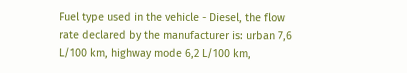Fuel type used in the vehicle - Diesel, the flow rate declared by the manufacturer is: urban 7,6 L/100 km, highway mode 6,2 L/100 km,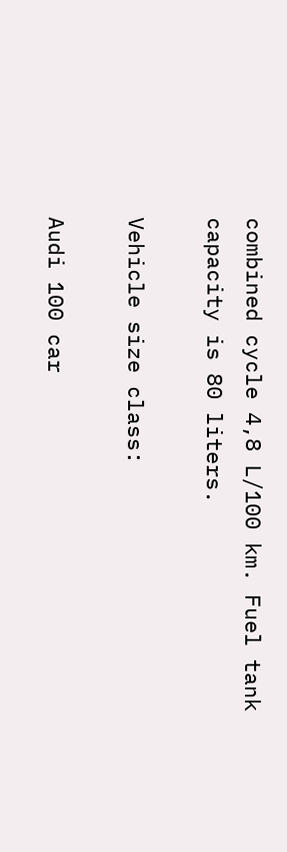combined cycle 4,8 L/100 km. Fuel tank capacity is 80 liters.

Vehicle size class:

Audi 100 car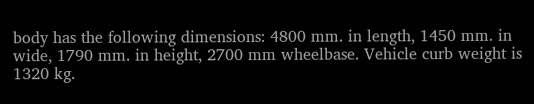body has the following dimensions: 4800 mm. in length, 1450 mm. in wide, 1790 mm. in height, 2700 mm wheelbase. Vehicle curb weight is 1320 kg.